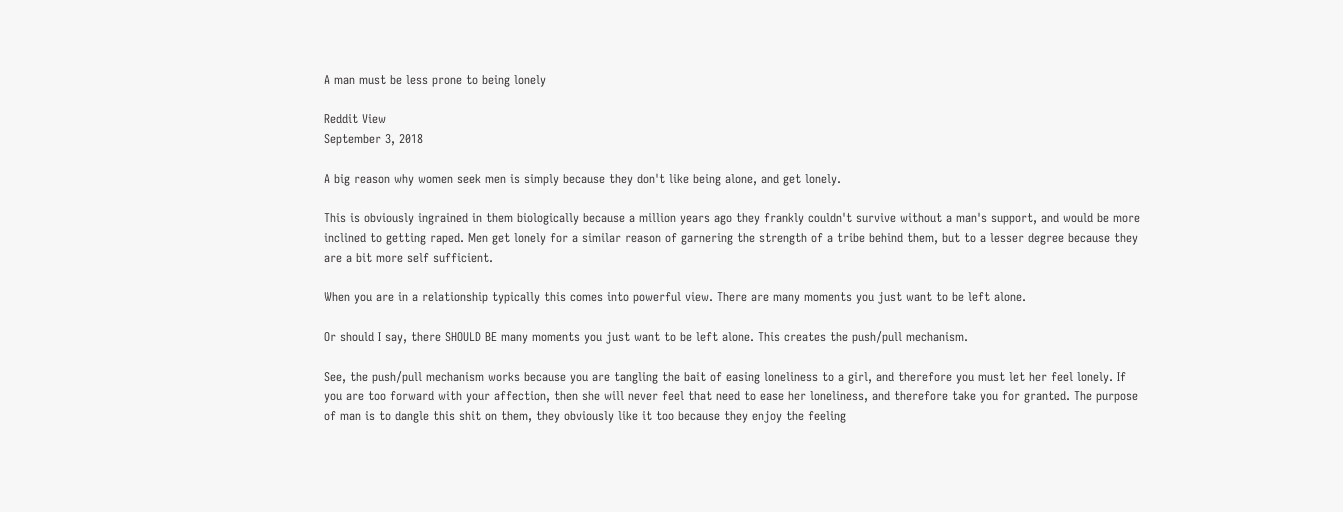A man must be less prone to being lonely

Reddit View
September 3, 2018

A big reason why women seek men is simply because they don't like being alone, and get lonely.

This is obviously ingrained in them biologically because a million years ago they frankly couldn't survive without a man's support, and would be more inclined to getting raped. Men get lonely for a similar reason of garnering the strength of a tribe behind them, but to a lesser degree because they are a bit more self sufficient.

When you are in a relationship typically this comes into powerful view. There are many moments you just want to be left alone.

Or should I say, there SHOULD BE many moments you just want to be left alone. This creates the push/pull mechanism.

See, the push/pull mechanism works because you are tangling the bait of easing loneliness to a girl, and therefore you must let her feel lonely. If you are too forward with your affection, then she will never feel that need to ease her loneliness, and therefore take you for granted. The purpose of man is to dangle this shit on them, they obviously like it too because they enjoy the feeling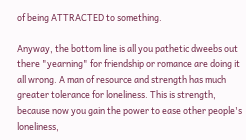of being ATTRACTED to something.

Anyway, the bottom line is all you pathetic dweebs out there "yearning" for friendship or romance are doing it all wrong. A man of resource and strength has much greater tolerance for loneliness. This is strength, because now you gain the power to ease other people's loneliness,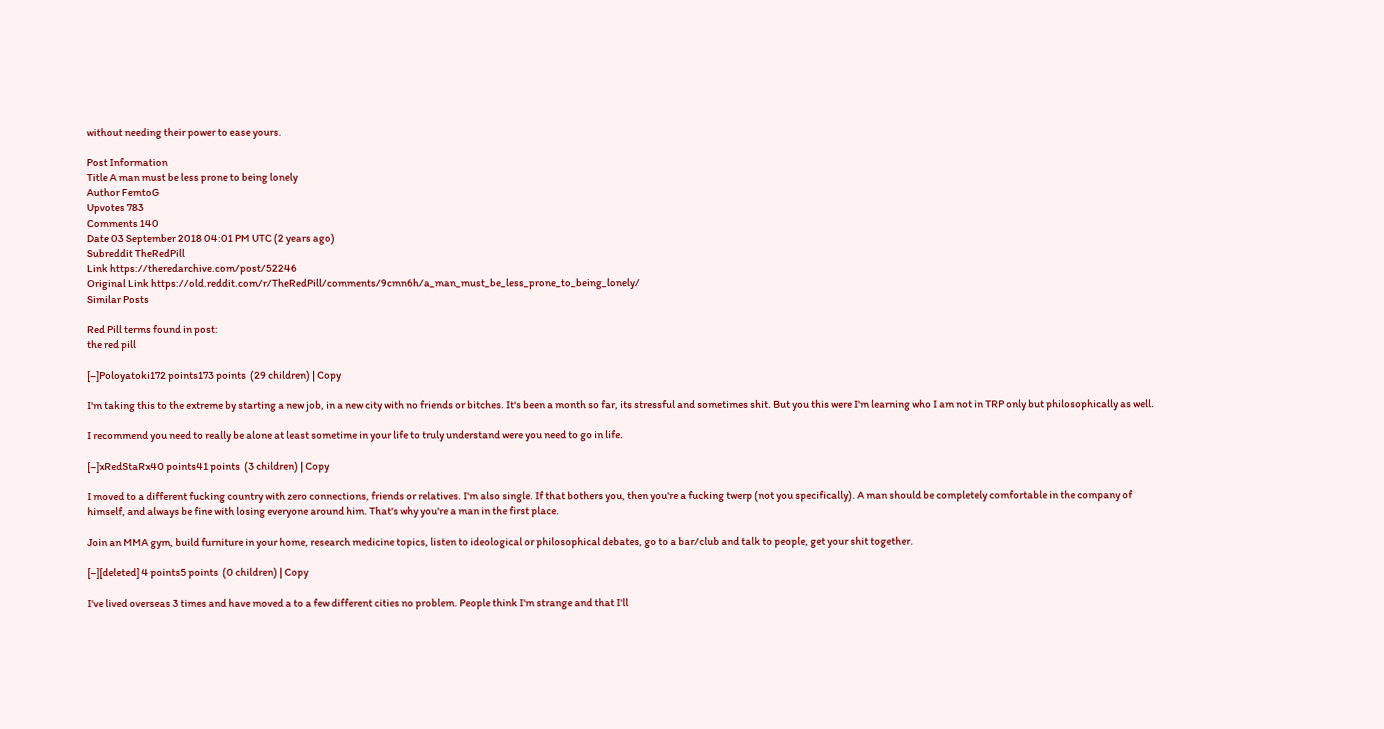without needing their power to ease yours.

Post Information
Title A man must be less prone to being lonely
Author FemtoG
Upvotes 783
Comments 140
Date 03 September 2018 04:01 PM UTC (2 years ago)
Subreddit TheRedPill
Link https://theredarchive.com/post/52246
Original Link https://old.reddit.com/r/TheRedPill/comments/9cmn6h/a_man_must_be_less_prone_to_being_lonely/
Similar Posts

Red Pill terms found in post:
the red pill

[–]Poloyatoki172 points173 points  (29 children) | Copy

I'm taking this to the extreme by starting a new job, in a new city with no friends or bitches. It's been a month so far, its stressful and sometimes shit. But you this were I'm learning who I am not in TRP only but philosophically as well.

I recommend you need to really be alone at least sometime in your life to truly understand were you need to go in life.

[–]xRedStaRx40 points41 points  (3 children) | Copy

I moved to a different fucking country with zero connections, friends or relatives. I'm also single. If that bothers you, then you're a fucking twerp (not you specifically). A man should be completely comfortable in the company of himself, and always be fine with losing everyone around him. That's why you're a man in the first place.

Join an MMA gym, build furniture in your home, research medicine topics, listen to ideological or philosophical debates, go to a bar/club and talk to people, get your shit together.

[–][deleted] 4 points5 points  (0 children) | Copy

I've lived overseas 3 times and have moved a to a few different cities no problem. People think I'm strange and that I'll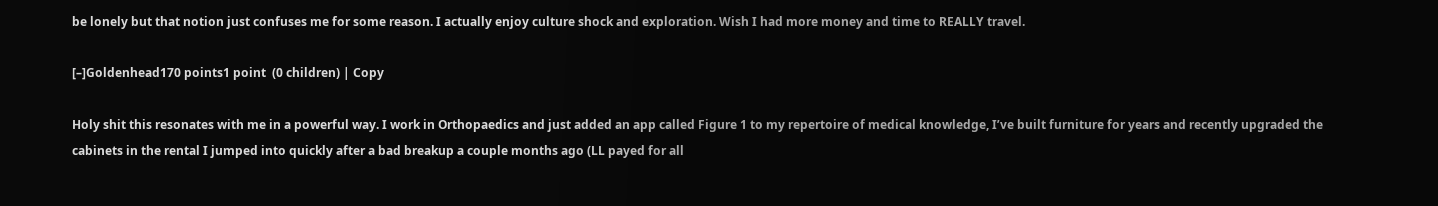be lonely but that notion just confuses me for some reason. I actually enjoy culture shock and exploration. Wish I had more money and time to REALLY travel.

[–]Goldenhead170 points1 point  (0 children) | Copy

Holy shit this resonates with me in a powerful way. I work in Orthopaedics and just added an app called Figure 1 to my repertoire of medical knowledge, I’ve built furniture for years and recently upgraded the cabinets in the rental I jumped into quickly after a bad breakup a couple months ago (LL payed for all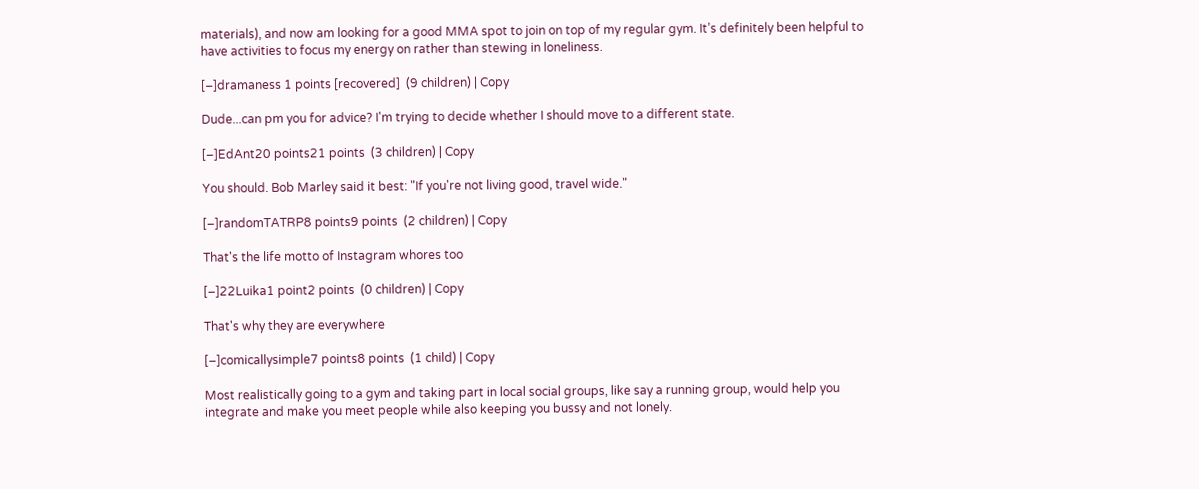materials), and now am looking for a good MMA spot to join on top of my regular gym. It’s definitely been helpful to have activities to focus my energy on rather than stewing in loneliness.

[–]dramaness 1 points [recovered]  (9 children) | Copy

Dude...can pm you for advice? I'm trying to decide whether I should move to a different state.

[–]EdAnt20 points21 points  (3 children) | Copy

You should. Bob Marley said it best: "If you're not living good, travel wide."

[–]randomTATRP8 points9 points  (2 children) | Copy

That's the life motto of Instagram whores too

[–]22Luika1 point2 points  (0 children) | Copy

That's why they are everywhere

[–]comicallysimple7 points8 points  (1 child) | Copy

Most realistically going to a gym and taking part in local social groups, like say a running group, would help you integrate and make you meet people while also keeping you bussy and not lonely.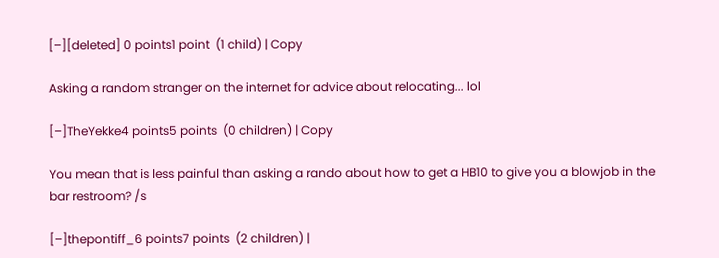[–][deleted] 0 points1 point  (1 child) | Copy

Asking a random stranger on the internet for advice about relocating... lol

[–]TheYekke4 points5 points  (0 children) | Copy

You mean that is less painful than asking a rando about how to get a HB10 to give you a blowjob in the bar restroom? /s

[–]thepontiff_6 points7 points  (2 children) |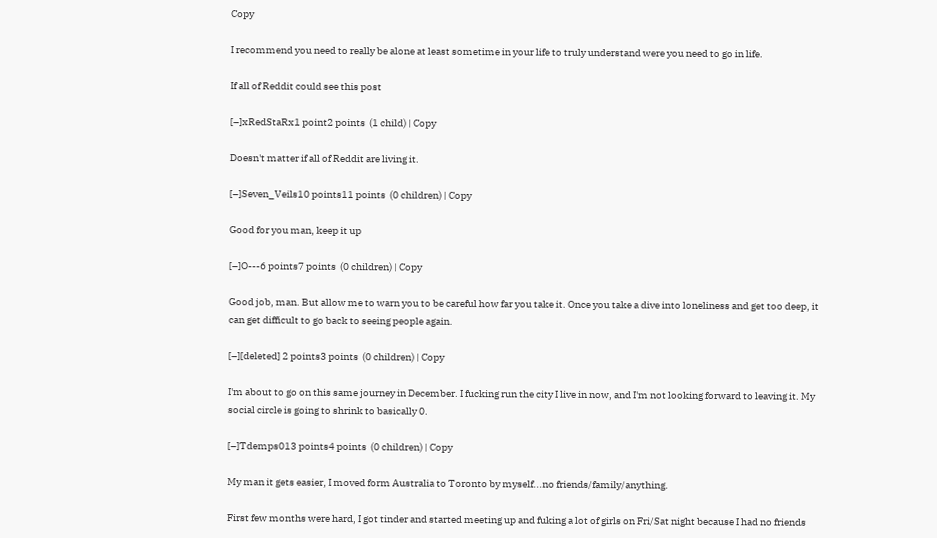Copy

I recommend you need to really be alone at least sometime in your life to truly understand were you need to go in life.

If all of Reddit could see this post

[–]xRedStaRx1 point2 points  (1 child) | Copy

Doesn't matter if all of Reddit are living it.

[–]Seven_Veils10 points11 points  (0 children) | Copy

Good for you man, keep it up

[–]O---6 points7 points  (0 children) | Copy

Good job, man. But allow me to warn you to be careful how far you take it. Once you take a dive into loneliness and get too deep, it can get difficult to go back to seeing people again.

[–][deleted] 2 points3 points  (0 children) | Copy

I'm about to go on this same journey in December. I fucking run the city I live in now, and I'm not looking forward to leaving it. My social circle is going to shrink to basically 0.

[–]Tdemps013 points4 points  (0 children) | Copy

My man it gets easier, I moved form Australia to Toronto by myself...no friends/family/anything.

First few months were hard, I got tinder and started meeting up and fuking a lot of girls on Fri/Sat night because I had no friends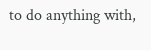to do anything with,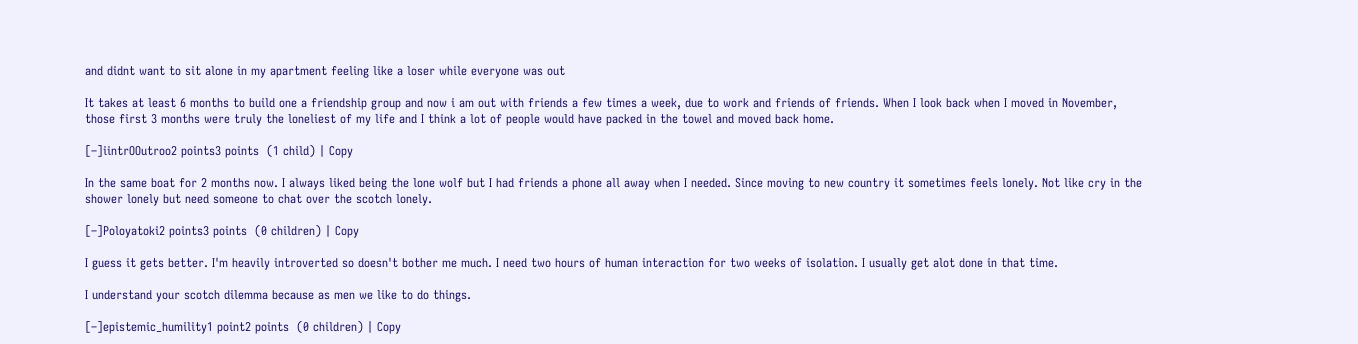and didnt want to sit alone in my apartment feeling like a loser while everyone was out

It takes at least 6 months to build one a friendship group and now i am out with friends a few times a week, due to work and friends of friends. When I look back when I moved in November, those first 3 months were truly the loneliest of my life and I think a lot of people would have packed in the towel and moved back home.

[–]iintrOOutroo2 points3 points  (1 child) | Copy

In the same boat for 2 months now. I always liked being the lone wolf but I had friends a phone all away when I needed. Since moving to new country it sometimes feels lonely. Not like cry in the shower lonely but need someone to chat over the scotch lonely.

[–]Poloyatoki2 points3 points  (0 children) | Copy

I guess it gets better. I'm heavily introverted so doesn't bother me much. I need two hours of human interaction for two weeks of isolation. I usually get alot done in that time.

I understand your scotch dilemma because as men we like to do things.

[–]epistemic_humility1 point2 points  (0 children) | Copy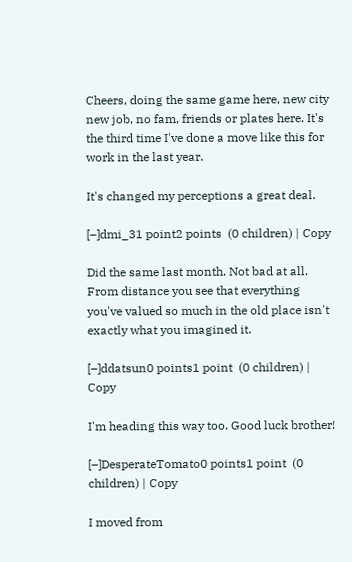Cheers, doing the same game here, new city new job, no fam, friends or plates here. It's the third time I've done a move like this for work in the last year.

It's changed my perceptions a great deal.

[–]dmi_31 point2 points  (0 children) | Copy

Did the same last month. Not bad at all. From distance you see that everything you've valued so much in the old place isn't exactly what you imagined it.

[–]ddatsun0 points1 point  (0 children) | Copy

I'm heading this way too. Good luck brother!

[–]DesperateTomato0 points1 point  (0 children) | Copy

I moved from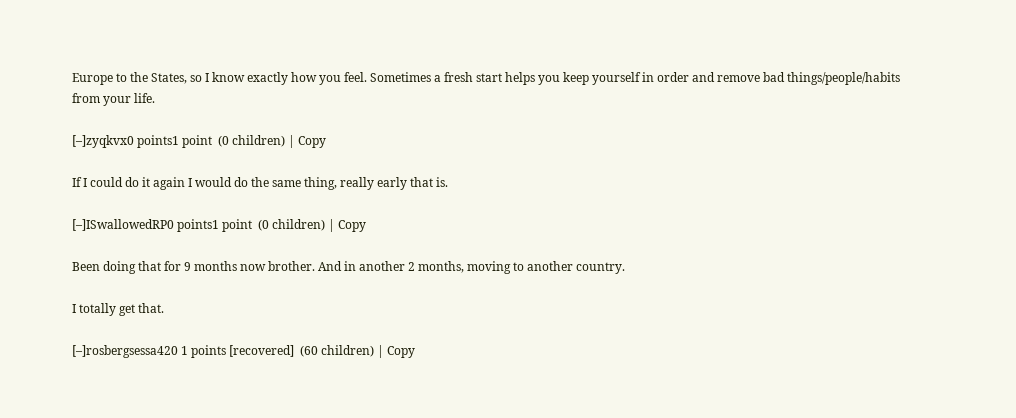Europe to the States, so I know exactly how you feel. Sometimes a fresh start helps you keep yourself in order and remove bad things/people/habits from your life.

[–]zyqkvx0 points1 point  (0 children) | Copy

If I could do it again I would do the same thing, really early that is.

[–]ISwallowedRP0 points1 point  (0 children) | Copy

Been doing that for 9 months now brother. And in another 2 months, moving to another country.

I totally get that.

[–]rosbergsessa420 1 points [recovered]  (60 children) | Copy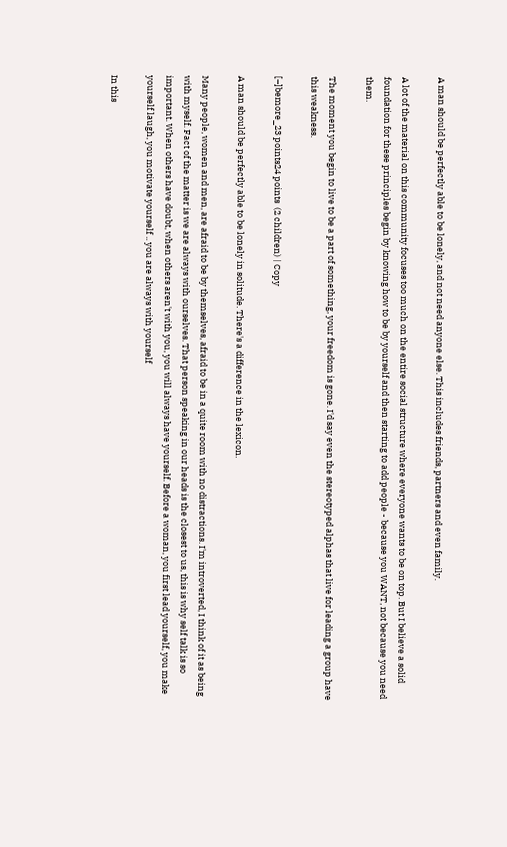A man should be perfectly able to be lonely, and not need anyone else. This includes friends, partners and even family.

A lot of the material on this community focuses too much on the entire social structure where everyone wants to be on top. But I believe a solid foundation for these principles begin by knowing how to be by yourself and then starting to add people - because you WANT, not because you need them.

The moment you begin to live to be a part of something, your freedom is gone. I'd say even the stereotyped alphas that live for leading a group have this weakness.

[–]bemore_23 points24 points  (2 children) | Copy

A man should be perfectly able to be lonely in solitude. There's a difference in the lexicon.

Many people, women and men, are afraid to be by themselves, afraid to be in a quite room with no distractions. I'm introverted, I think of it as being with myself. Fact of the matter is we are always with ourselves. That person speaking in our heads is the closest to us, this is why self talk is so important. When others have doubt, when others aren't with you, you will always have yourself. Before a woman, you first lead yourself, you make yourself laugh, you motivate yourself .. you are always with yourself

In this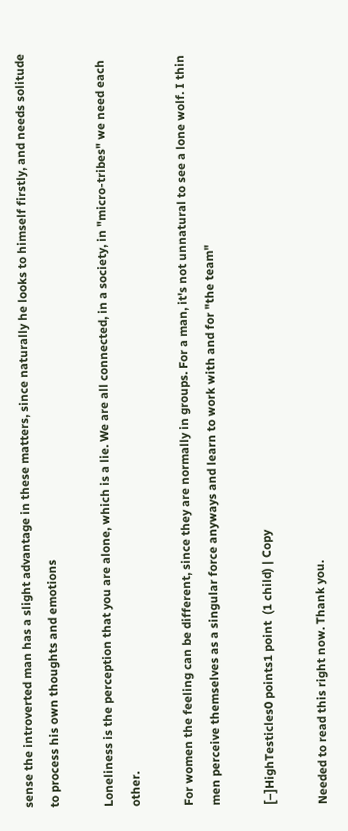sense the introverted man has a slight advantage in these matters, since naturally he looks to himself firstly, and needs solitude to process his own thoughts and emotions

Loneliness is the perception that you are alone, which is a lie. We are all connected, in a society, in "micro-tribes" we need each other.

For women the feeling can be different, since they are normally in groups. For a man, it's not unnatural to see a lone wolf. I thin men perceive themselves as a singular force anyways and learn to work with and for "the team"

[–]HighTesticles0 points1 point  (1 child) | Copy

Needed to read this right now. Thank you.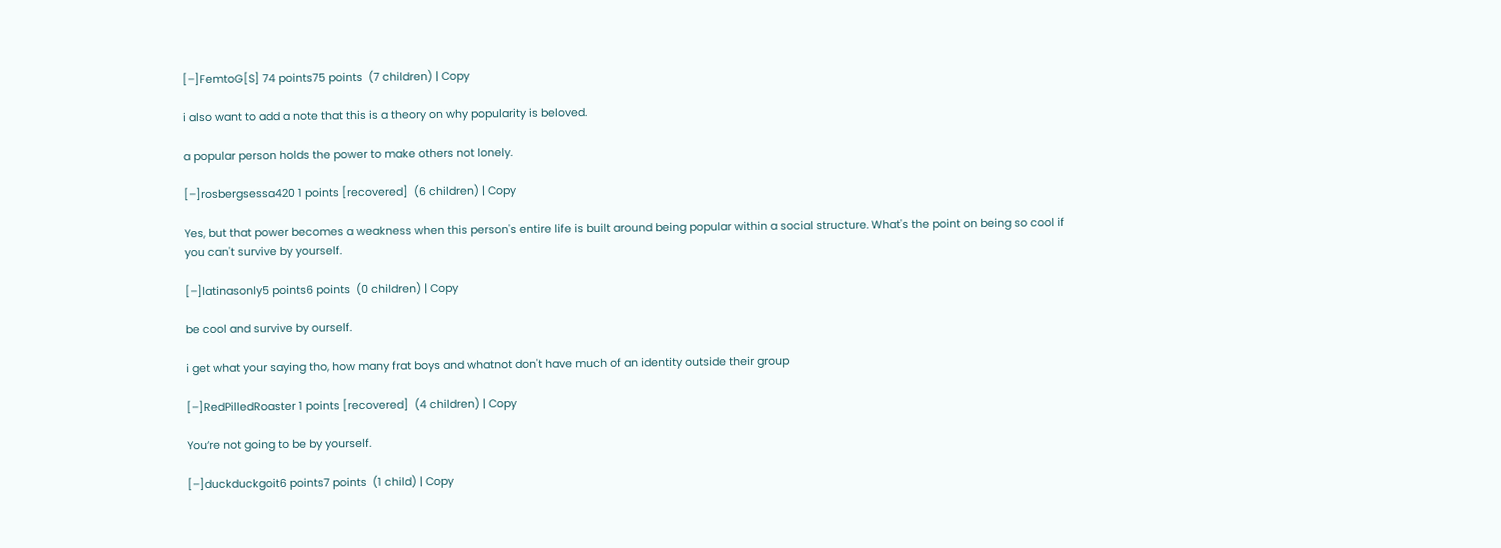[–]FemtoG[S] 74 points75 points  (7 children) | Copy

i also want to add a note that this is a theory on why popularity is beloved.

a popular person holds the power to make others not lonely.

[–]rosbergsessa420 1 points [recovered]  (6 children) | Copy

Yes, but that power becomes a weakness when this person's entire life is built around being popular within a social structure. What's the point on being so cool if you can't survive by yourself.

[–]latinasonly5 points6 points  (0 children) | Copy

be cool and survive by ourself.

i get what your saying tho, how many frat boys and whatnot don't have much of an identity outside their group

[–]RedPilledRoaster 1 points [recovered]  (4 children) | Copy

You’re not going to be by yourself.

[–]duckduckgoit6 points7 points  (1 child) | Copy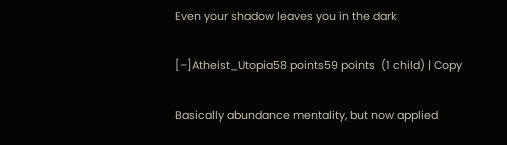Even your shadow leaves you in the dark

[–]Atheist_Utopia58 points59 points  (1 child) | Copy

Basically abundance mentality, but now applied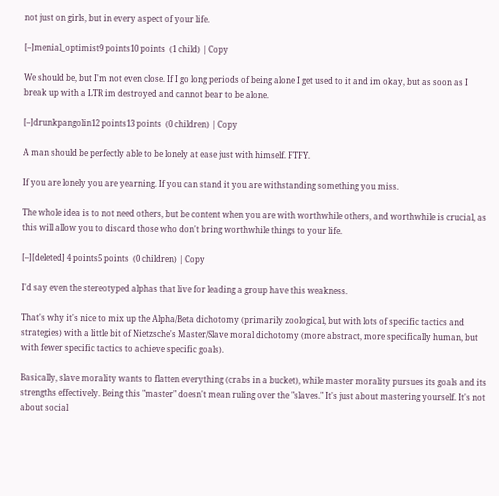not just on girls, but in every aspect of your life.

[–]menial_optimist9 points10 points  (1 child) | Copy

We should be, but I'm not even close. If I go long periods of being alone I get used to it and im okay, but as soon as I break up with a LTR im destroyed and cannot bear to be alone.

[–]drunkpangolin12 points13 points  (0 children) | Copy

A man should be perfectly able to be lonely at ease just with himself. FTFY.

If you are lonely you are yearning. If you can stand it you are withstanding something you miss.

The whole idea is to not need others, but be content when you are with worthwhile others, and worthwhile is crucial, as this will allow you to discard those who don't bring worthwhile things to your life.

[–][deleted] 4 points5 points  (0 children) | Copy

I'd say even the stereotyped alphas that live for leading a group have this weakness.

That's why it's nice to mix up the Alpha/Beta dichotomy (primarily zoological, but with lots of specific tactics and strategies) with a little bit of Nietzsche's Master/Slave moral dichotomy (more abstract, more specifically human, but with fewer specific tactics to achieve specific goals).

Basically, slave morality wants to flatten everything (crabs in a bucket), while master morality pursues its goals and its strengths effectively. Being this "master" doesn't mean ruling over the "slaves." It's just about mastering yourself. It's not about social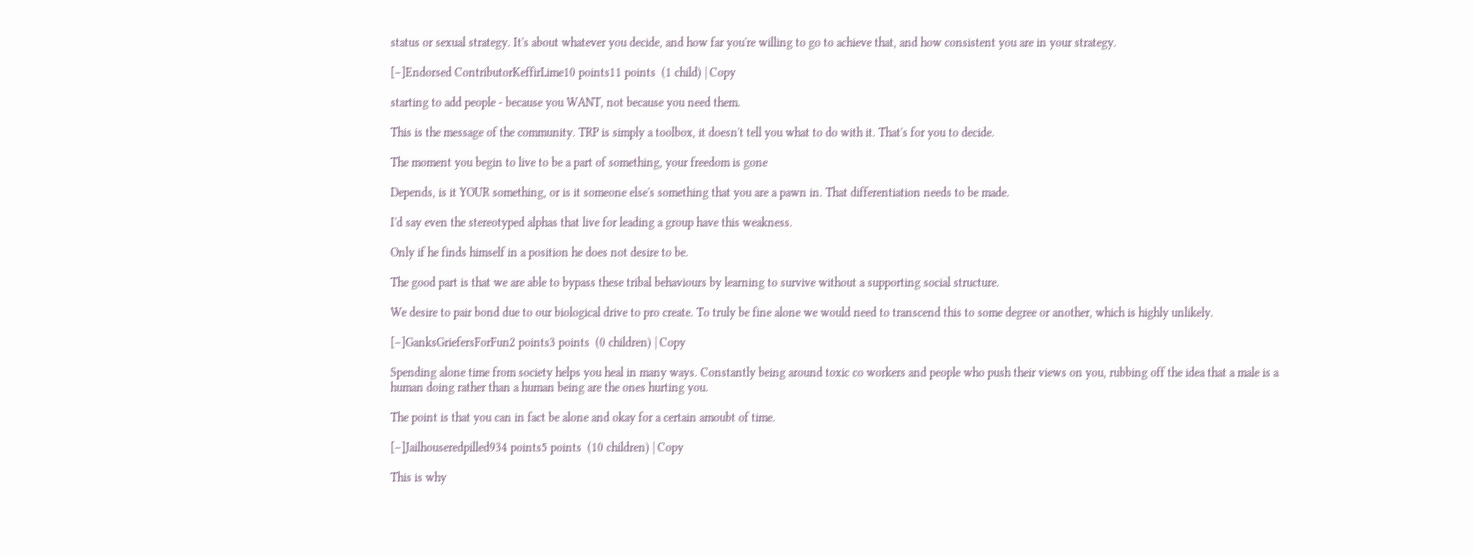status or sexual strategy. It's about whatever you decide, and how far you're willing to go to achieve that, and how consistent you are in your strategy.

[–]Endorsed ContributorKeffirLime10 points11 points  (1 child) | Copy

starting to add people - because you WANT, not because you need them.

This is the message of the community. TRP is simply a toolbox, it doesn't tell you what to do with it. That's for you to decide.

The moment you begin to live to be a part of something, your freedom is gone

Depends, is it YOUR something, or is it someone else's something that you are a pawn in. That differentiation needs to be made.

I'd say even the stereotyped alphas that live for leading a group have this weakness.

Only if he finds himself in a position he does not desire to be.

The good part is that we are able to bypass these tribal behaviours by learning to survive without a supporting social structure.

We desire to pair bond due to our biological drive to pro create. To truly be fine alone we would need to transcend this to some degree or another, which is highly unlikely.

[–]GanksGriefersForFun2 points3 points  (0 children) | Copy

Spending alone time from society helps you heal in many ways. Constantly being around toxic co workers and people who push their views on you, rubbing off the idea that a male is a human doing rather than a human being are the ones hurting you.

The point is that you can in fact be alone and okay for a certain amoubt of time.

[–]Jailhouseredpilled934 points5 points  (10 children) | Copy

This is why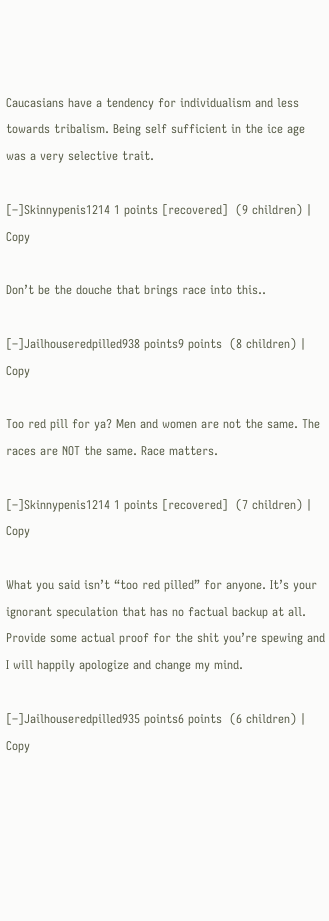Caucasians have a tendency for individualism and less towards tribalism. Being self sufficient in the ice age was a very selective trait.

[–]Skinnypenis1214 1 points [recovered]  (9 children) | Copy

Don’t be the douche that brings race into this..

[–]Jailhouseredpilled938 points9 points  (8 children) | Copy

Too red pill for ya? Men and women are not the same. The races are NOT the same. Race matters.

[–]Skinnypenis1214 1 points [recovered]  (7 children) | Copy

What you said isn’t “too red pilled” for anyone. It’s your ignorant speculation that has no factual backup at all. Provide some actual proof for the shit you’re spewing and I will happily apologize and change my mind.

[–]Jailhouseredpilled935 points6 points  (6 children) | Copy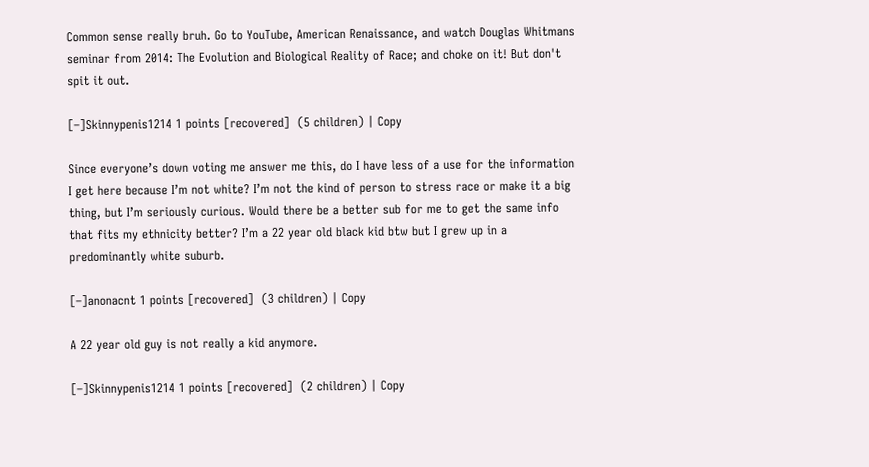Common sense really bruh. Go to YouTube, American Renaissance, and watch Douglas Whitmans seminar from 2014: The Evolution and Biological Reality of Race; and choke on it! But don't spit it out.

[–]Skinnypenis1214 1 points [recovered]  (5 children) | Copy

Since everyone’s down voting me answer me this, do I have less of a use for the information I get here because I’m not white? I’m not the kind of person to stress race or make it a big thing, but I’m seriously curious. Would there be a better sub for me to get the same info that fits my ethnicity better? I’m a 22 year old black kid btw but I grew up in a predominantly white suburb.

[–]anonacnt 1 points [recovered]  (3 children) | Copy

A 22 year old guy is not really a kid anymore.

[–]Skinnypenis1214 1 points [recovered]  (2 children) | Copy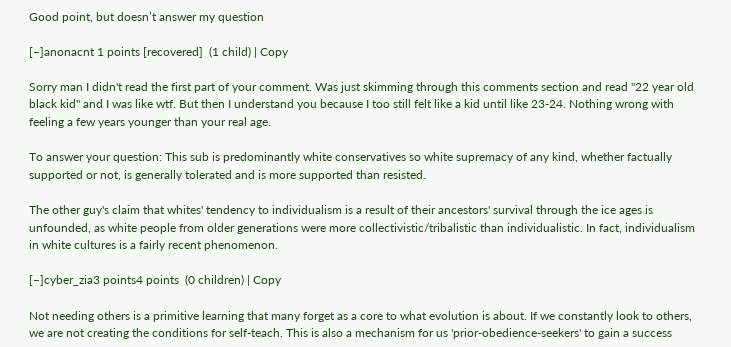Good point, but doesn’t answer my question

[–]anonacnt 1 points [recovered]  (1 child) | Copy

Sorry man I didn't read the first part of your comment. Was just skimming through this comments section and read "22 year old black kid" and I was like wtf. But then I understand you because I too still felt like a kid until like 23-24. Nothing wrong with feeling a few years younger than your real age.

To answer your question: This sub is predominantly white conservatives so white supremacy of any kind, whether factually supported or not, is generally tolerated and is more supported than resisted.

The other guy's claim that whites' tendency to individualism is a result of their ancestors' survival through the ice ages is unfounded, as white people from older generations were more collectivistic/tribalistic than individualistic. In fact, individualism in white cultures is a fairly recent phenomenon.

[–]cyber_zia3 points4 points  (0 children) | Copy

Not needing others is a primitive learning that many forget as a core to what evolution is about. If we constantly look to others, we are not creating the conditions for self-teach. This is also a mechanism for us 'prior-obedience-seekers' to gain a success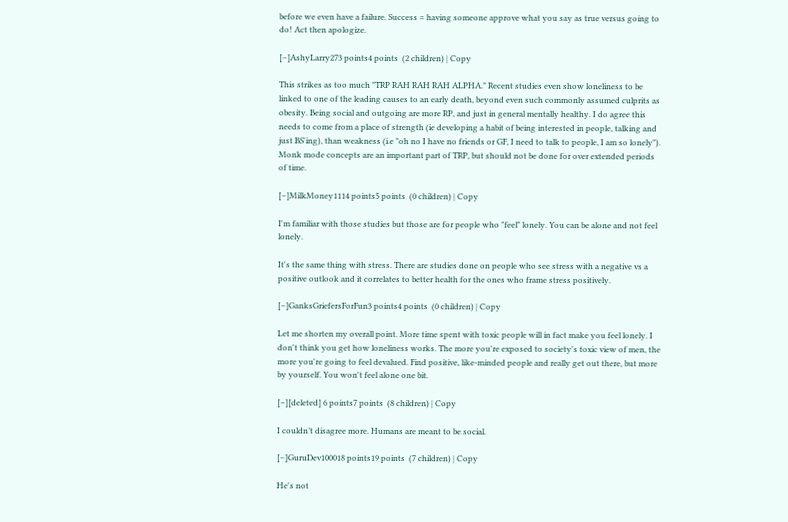before we even have a failure. Success = having someone approve what you say as true versus going to do! Act then apologize.

[–]AshyLarry273 points4 points  (2 children) | Copy

This strikes as too much "TRP RAH RAH RAH ALPHA." Recent studies even show loneliness to be linked to one of the leading causes to an early death, beyond even such commonly assumed culprits as obesity. Being social and outgoing are more RP, and just in general mentally healthy. I do agree this needs to come from a place of strength (ie developing a habit of being interested in people, talking and just BS'ing), than weakness (i.e "oh no I have no friends or GF, I need to talk to people, I am so lonely"). Monk mode concepts are an important part of TRP, but should not be done for over extended periods of time.

[–]MilkMoney1114 points5 points  (0 children) | Copy

I'm familiar with those studies but those are for people who "feel" lonely. You can be alone and not feel lonely.

It's the same thing with stress. There are studies done on people who see stress with a negative vs a positive outlook and it correlates to better health for the ones who frame stress positively.

[–]GanksGriefersForFun3 points4 points  (0 children) | Copy

Let me shorten my overall point. More time spent with toxic people will in fact make you feel lonely. I don't think you get how loneliness works. The more you're exposed to society's toxic view of men, the more you're going to feel devalued. Find positive, like-minded people and really get out there, but more by yourself. You won't feel alone one bit.

[–][deleted] 6 points7 points  (8 children) | Copy

I couldn’t disagree more. Humans are meant to be social.

[–]GuruDev100018 points19 points  (7 children) | Copy

He's not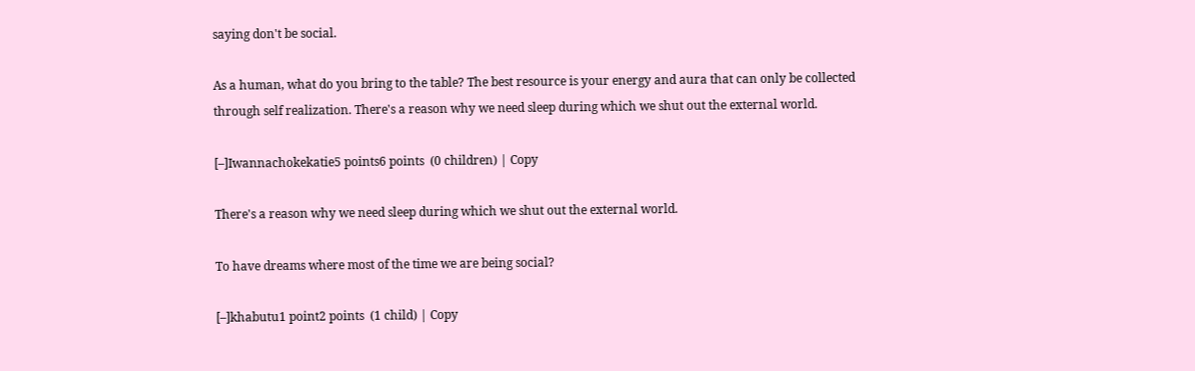saying don't be social.

As a human, what do you bring to the table? The best resource is your energy and aura that can only be collected through self realization. There's a reason why we need sleep during which we shut out the external world.

[–]Iwannachokekatie5 points6 points  (0 children) | Copy

There's a reason why we need sleep during which we shut out the external world.

To have dreams where most of the time we are being social?

[–]khabutu1 point2 points  (1 child) | Copy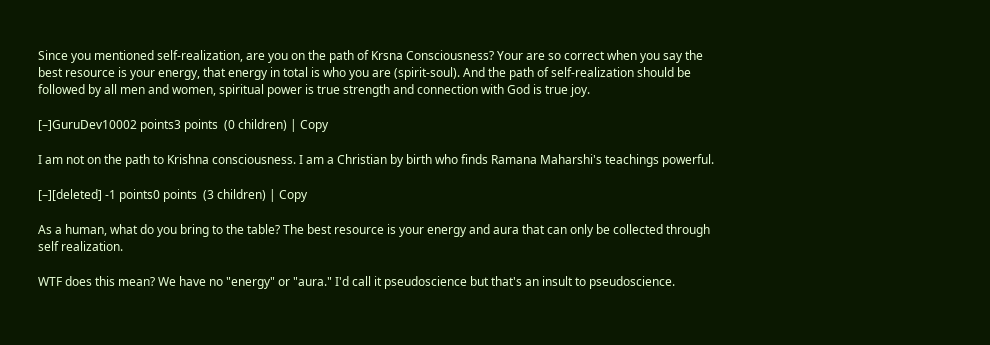Since you mentioned self-realization, are you on the path of Krsna Consciousness? Your are so correct when you say the best resource is your energy, that energy in total is who you are (spirit-soul). And the path of self-realization should be followed by all men and women, spiritual power is true strength and connection with God is true joy.

[–]GuruDev10002 points3 points  (0 children) | Copy

I am not on the path to Krishna consciousness. I am a Christian by birth who finds Ramana Maharshi's teachings powerful.

[–][deleted] -1 points0 points  (3 children) | Copy

As a human, what do you bring to the table? The best resource is your energy and aura that can only be collected through self realization.

WTF does this mean? We have no "energy" or "aura." I'd call it pseudoscience but that's an insult to pseudoscience.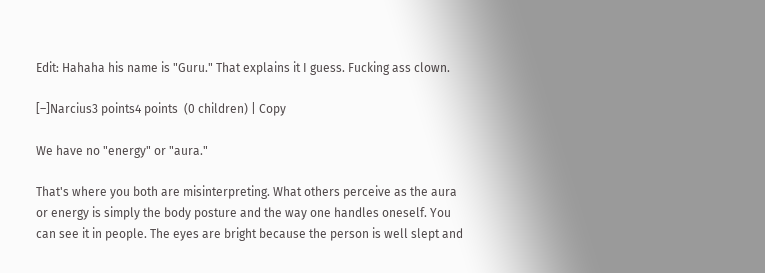Edit: Hahaha his name is "Guru." That explains it I guess. Fucking ass clown.

[–]Narcius3 points4 points  (0 children) | Copy

We have no "energy" or "aura."

That's where you both are misinterpreting. What others perceive as the aura or energy is simply the body posture and the way one handles oneself. You can see it in people. The eyes are bright because the person is well slept and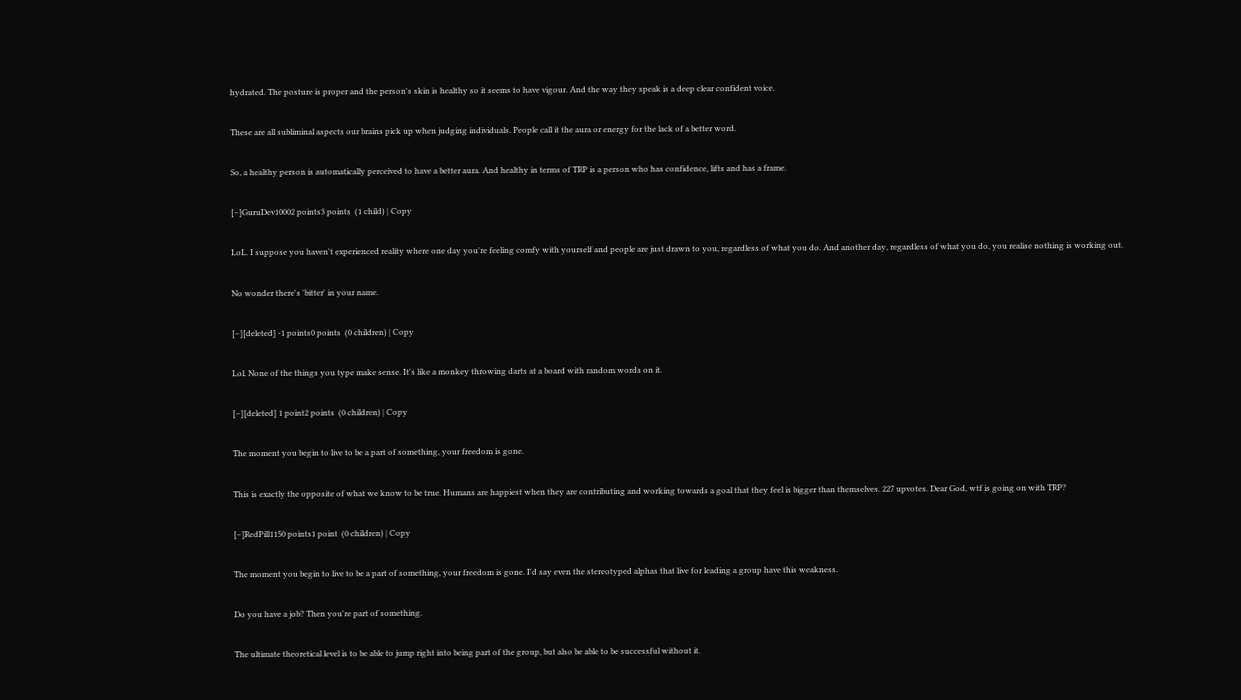hydrated. The posture is proper and the person's skin is healthy so it seems to have vigour. And the way they speak is a deep clear confident voice.

These are all subliminal aspects our brains pick up when judging individuals. People call it the aura or energy for the lack of a better word.

So, a healthy person is automatically perceived to have a better aura. And healthy in terms of TRP is a person who has confidence, lifts and has a frame.

[–]GuruDev10002 points3 points  (1 child) | Copy

LoL. I suppose you haven't experienced reality where one day you're feeling comfy with yourself and people are just drawn to you, regardless of what you do. And another day, regardless of what you do, you realise nothing is working out.

No wonder there's 'bitter' in your name.

[–][deleted] -1 points0 points  (0 children) | Copy

Lol. None of the things you type make sense. It's like a monkey throwing darts at a board with random words on it.

[–][deleted] 1 point2 points  (0 children) | Copy

The moment you begin to live to be a part of something, your freedom is gone.

This is exactly the opposite of what we know to be true. Humans are happiest when they are contributing and working towards a goal that they feel is bigger than themselves. 227 upvotes. Dear God, wtf is going on with TRP?

[–]RedPill1150 points1 point  (0 children) | Copy

The moment you begin to live to be a part of something, your freedom is gone. I'd say even the stereotyped alphas that live for leading a group have this weakness.

Do you have a job? Then you're part of something.

The ultimate theoretical level is to be able to jump right into being part of the group, but also be able to be successful without it.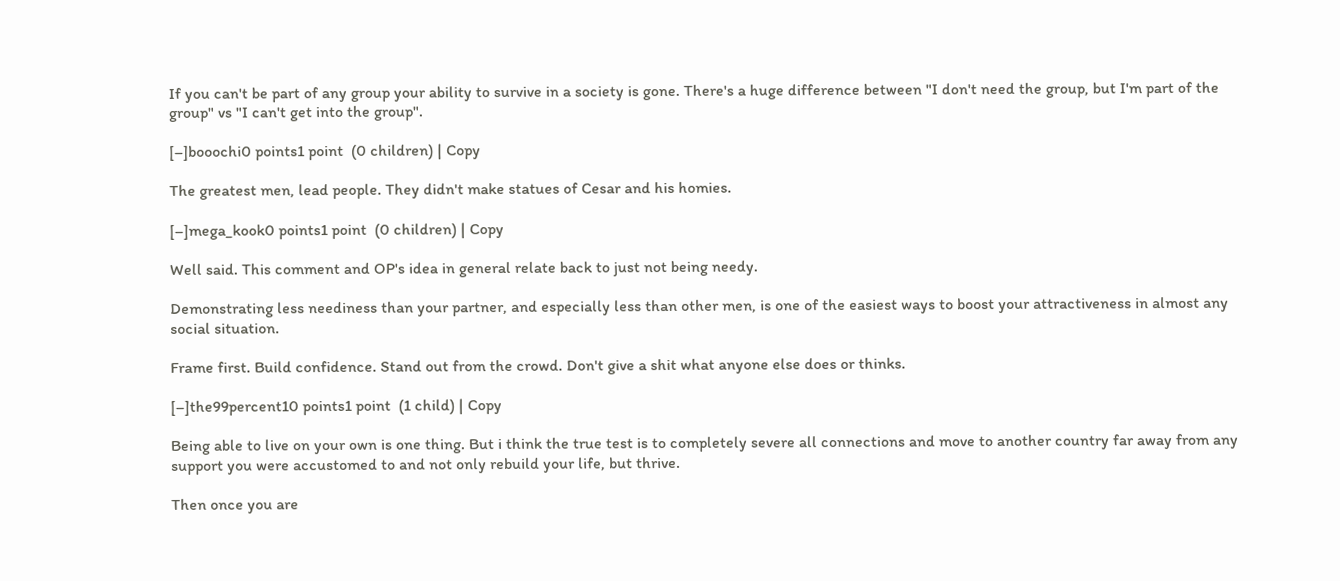If you can't be part of any group your ability to survive in a society is gone. There's a huge difference between "I don't need the group, but I'm part of the group" vs "I can't get into the group".

[–]booochi0 points1 point  (0 children) | Copy

The greatest men, lead people. They didn't make statues of Cesar and his homies.

[–]mega_kook0 points1 point  (0 children) | Copy

Well said. This comment and OP's idea in general relate back to just not being needy.

Demonstrating less neediness than your partner, and especially less than other men, is one of the easiest ways to boost your attractiveness in almost any social situation.

Frame first. Build confidence. Stand out from the crowd. Don't give a shit what anyone else does or thinks.

[–]the99percent10 points1 point  (1 child) | Copy

Being able to live on your own is one thing. But i think the true test is to completely severe all connections and move to another country far away from any support you were accustomed to and not only rebuild your life, but thrive.

Then once you are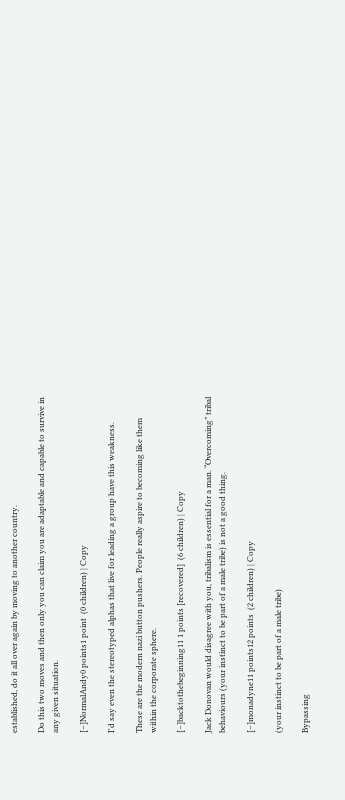established, do it all over again by moving to another country.

Do this two moves and then only you can claim you are adaptable and capable to survive in any given situation.

[–]NormalAndy0 points1 point  (0 children) | Copy

I'd say even the stereotyped alphas that live for leading a group have this weakness.

These are the modern nazi button pushers. People really aspire to becoming like them within the corporate sphere.

[–]backtothebeginning11 1 points [recovered]  (6 children) | Copy

Jack Donovan would disagree with you, tribalism is essential for a man. “Overcoming” tribal behaviours (your instinct to be part of a male tribe) is not a good thing.

[–]monadyne11 points12 points  (2 children) | Copy

(your instinct to be part of a male tribe)

Bypassing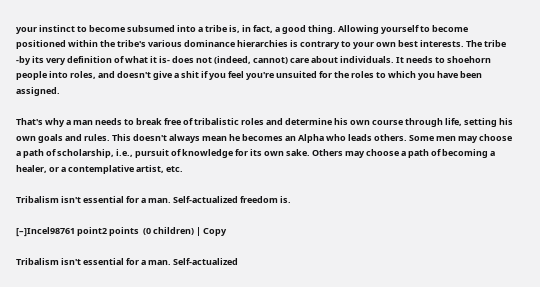your instinct to become subsumed into a tribe is, in fact, a good thing. Allowing yourself to become positioned within the tribe's various dominance hierarchies is contrary to your own best interests. The tribe -by its very definition of what it is- does not (indeed, cannot) care about individuals. It needs to shoehorn people into roles, and doesn't give a shit if you feel you're unsuited for the roles to which you have been assigned.

That's why a man needs to break free of tribalistic roles and determine his own course through life, setting his own goals and rules. This doesn't always mean he becomes an Alpha who leads others. Some men may choose a path of scholarship, i.e., pursuit of knowledge for its own sake. Others may choose a path of becoming a healer, or a contemplative artist, etc.

Tribalism isn't essential for a man. Self-actualized freedom is.

[–]Incel98761 point2 points  (0 children) | Copy

Tribalism isn't essential for a man. Self-actualized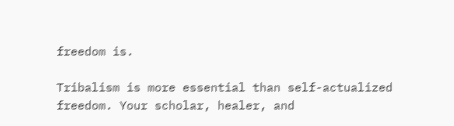freedom is.

Tribalism is more essential than self-actualized freedom. Your scholar, healer, and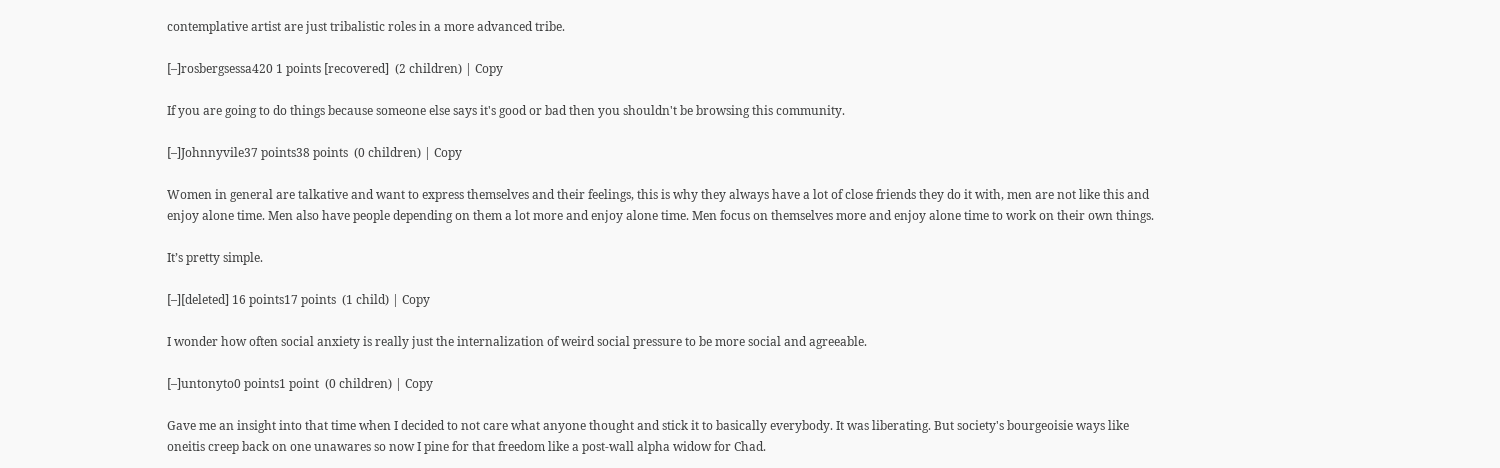contemplative artist are just tribalistic roles in a more advanced tribe.

[–]rosbergsessa420 1 points [recovered]  (2 children) | Copy

If you are going to do things because someone else says it's good or bad then you shouldn't be browsing this community.

[–]Johnnyvile37 points38 points  (0 children) | Copy

Women in general are talkative and want to express themselves and their feelings, this is why they always have a lot of close friends they do it with, men are not like this and enjoy alone time. Men also have people depending on them a lot more and enjoy alone time. Men focus on themselves more and enjoy alone time to work on their own things.

It’s pretty simple.

[–][deleted] 16 points17 points  (1 child) | Copy

I wonder how often social anxiety is really just the internalization of weird social pressure to be more social and agreeable.

[–]untonyto0 points1 point  (0 children) | Copy

Gave me an insight into that time when I decided to not care what anyone thought and stick it to basically everybody. It was liberating. But society's bourgeoisie ways like oneitis creep back on one unawares so now I pine for that freedom like a post-wall alpha widow for Chad.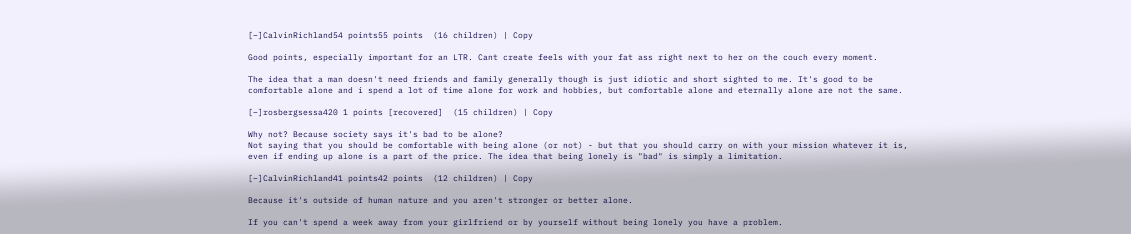[–]CalvinRichland54 points55 points  (16 children) | Copy

Good points, especially important for an LTR. Cant create feels with your fat ass right next to her on the couch every moment.

The idea that a man doesn't need friends and family generally though is just idiotic and short sighted to me. It's good to be comfortable alone and i spend a lot of time alone for work and hobbies, but comfortable alone and eternally alone are not the same.

[–]rosbergsessa420 1 points [recovered]  (15 children) | Copy

Why not? Because society says it's bad to be alone?
Not saying that you should be comfortable with being alone (or not) - but that you should carry on with your mission whatever it is, even if ending up alone is a part of the price. The idea that being lonely is "bad" is simply a limitation.

[–]CalvinRichland41 points42 points  (12 children) | Copy

Because it's outside of human nature and you aren't stronger or better alone.

If you can't spend a week away from your girlfriend or by yourself without being lonely you have a problem.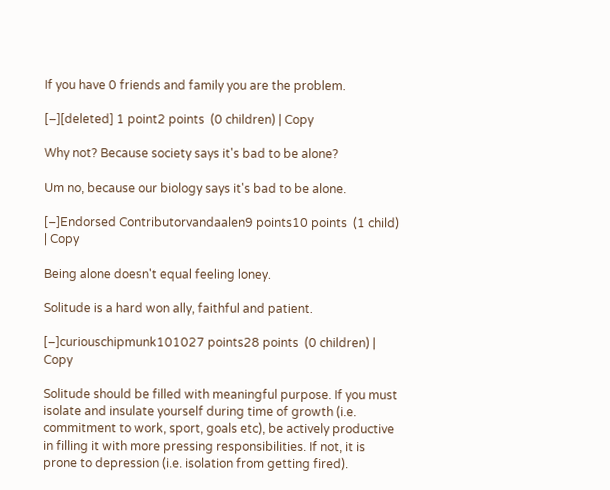If you have 0 friends and family you are the problem.

[–][deleted] 1 point2 points  (0 children) | Copy

Why not? Because society says it's bad to be alone?

Um no, because our biology says it's bad to be alone.

[–]Endorsed Contributorvandaalen9 points10 points  (1 child) | Copy

Being alone doesn't equal feeling loney.

Solitude is a hard won ally, faithful and patient.

[–]curiouschipmunk101027 points28 points  (0 children) | Copy

Solitude should be filled with meaningful purpose. If you must isolate and insulate yourself during time of growth (i.e. commitment to work, sport, goals etc), be actively productive in filling it with more pressing responsibilities. If not, it is prone to depression (i.e. isolation from getting fired).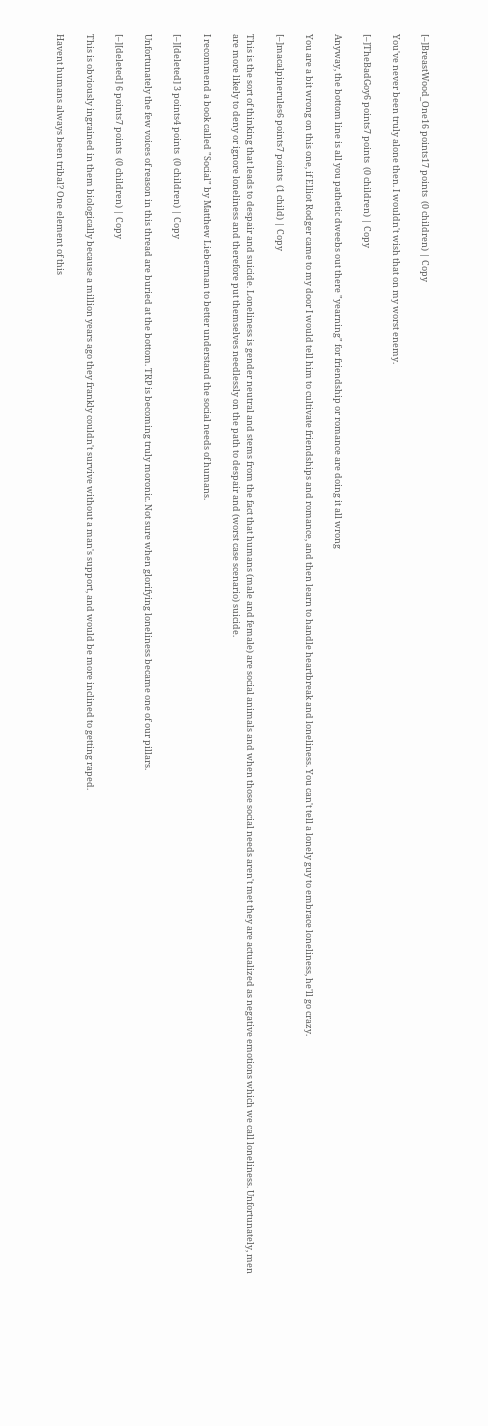[–]BreastWood_One16 points17 points  (0 children) | Copy

You've never been truly alone then. I wouldn't wish that on my worst enemy.

[–]TheBadGoy6 points7 points  (0 children) | Copy

Anyway, the bottom line is all you pathetic dweebs out there "yearning" for friendship or romance are doing it all wrong

You are a bit wrong on this one, if Elliot Rodger came to my door I would tell him to cultivate friendships and romance, and then learn to handle heartbreak and loneliness. You can't tell a lonely guy to embrace loneliness, he'll go crazy.

[–]macalpinerules6 points7 points  (1 child) | Copy

This is the sort of thinking that leads to despair and suicide. Loneliness is gender neutral and stems from the fact that humans (male and female) are social animals and when those social needs aren't met they are actualized as negative emotions which we call loneliness. Unfortunately, men are more likely to deny or ignore loneliness and therefore put themselves needlessly on the path to despair and (worst case scenario) suicide.

I recommend a book called "Social" by Matthew Lieberman to better understand the social needs of humans.

[–][deleted] 3 points4 points  (0 children) | Copy

Unfortunately the few voices of reason in this thread are buried at the bottom. TRP is becoming truly moronic. Not sure when glorifying loneliness became one of our pillars.

[–][deleted] 6 points7 points  (0 children) | Copy

This is obviously ingrained in them biologically because a million years ago they frankly couldn't survive without a man's support, and would be more inclined to getting raped.

Havent humans always been tribal? One element of this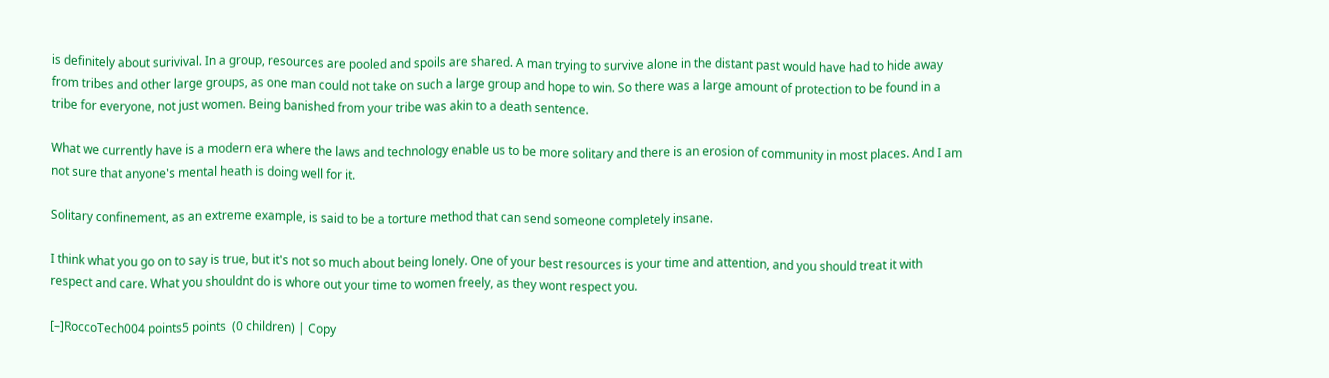is definitely about surivival. In a group, resources are pooled and spoils are shared. A man trying to survive alone in the distant past would have had to hide away from tribes and other large groups, as one man could not take on such a large group and hope to win. So there was a large amount of protection to be found in a tribe for everyone, not just women. Being banished from your tribe was akin to a death sentence.

What we currently have is a modern era where the laws and technology enable us to be more solitary and there is an erosion of community in most places. And I am not sure that anyone's mental heath is doing well for it.

Solitary confinement, as an extreme example, is said to be a torture method that can send someone completely insane.

I think what you go on to say is true, but it's not so much about being lonely. One of your best resources is your time and attention, and you should treat it with respect and care. What you shouldnt do is whore out your time to women freely, as they wont respect you.

[–]RoccoTech004 points5 points  (0 children) | Copy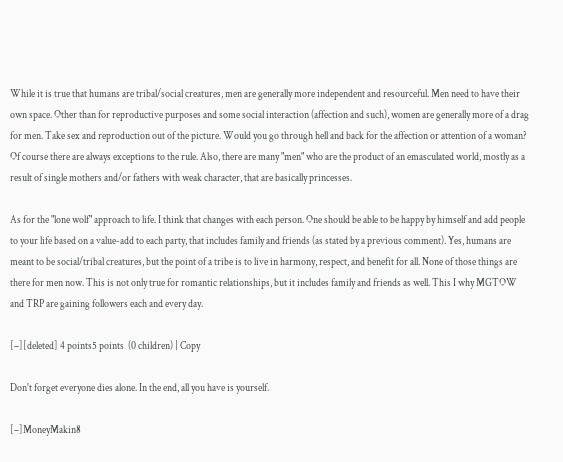While it is true that humans are tribal/social creatures, men are generally more independent and resourceful. Men need to have their own space. Other than for reproductive purposes and some social interaction (affection and such), women are generally more of a drag for men. Take sex and reproduction out of the picture. Would you go through hell and back for the affection or attention of a woman? Of course there are always exceptions to the rule. Also, there are many "men" who are the product of an emasculated world, mostly as a result of single mothers and/or fathers with weak character, that are basically princesses.

As for the "lone wolf" approach to life. I think that changes with each person. One should be able to be happy by himself and add people to your life based on a value-add to each party, that includes family and friends (as stated by a previous comment). Yes, humans are meant to be social/tribal creatures, but the point of a tribe is to live in harmony, respect, and benefit for all. None of those things are there for men now. This is not only true for romantic relationships, but it includes family and friends as well. This I why MGTOW and TRP are gaining followers each and every day.

[–][deleted] 4 points5 points  (0 children) | Copy

Don't forget everyone dies alone. In the end, all you have is yourself.

[–]MoneyMakin8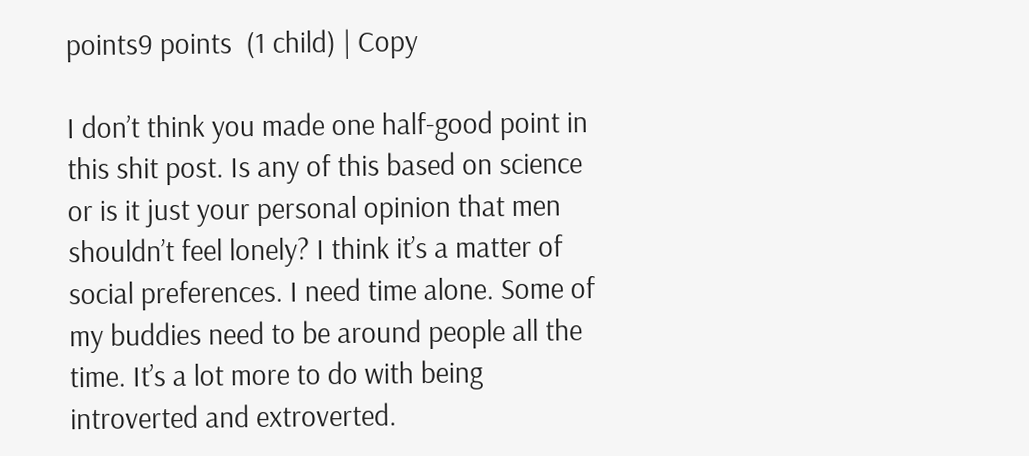points9 points  (1 child) | Copy

I don’t think you made one half-good point in this shit post. Is any of this based on science or is it just your personal opinion that men shouldn’t feel lonely? I think it’s a matter of social preferences. I need time alone. Some of my buddies need to be around people all the time. It’s a lot more to do with being introverted and extroverted.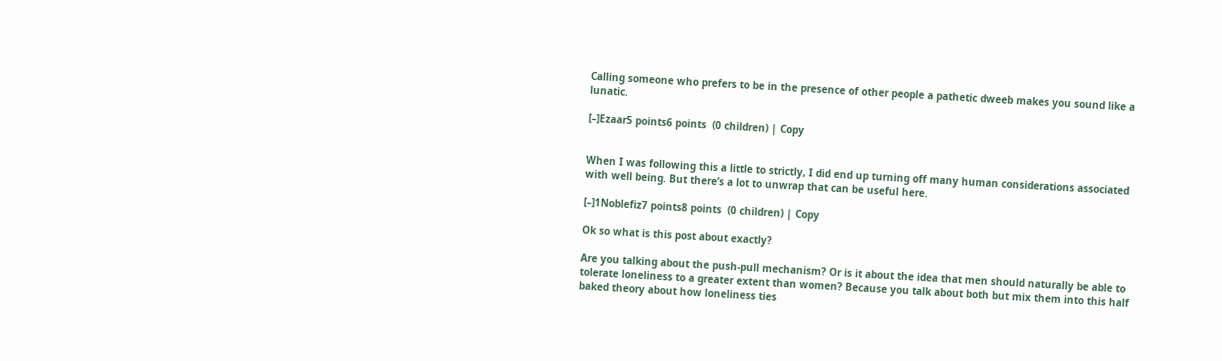Calling someone who prefers to be in the presence of other people a pathetic dweeb makes you sound like a lunatic.

[–]Ezaar5 points6 points  (0 children) | Copy


When I was following this a little to strictly, I did end up turning off many human considerations associated with well being. But there’s a lot to unwrap that can be useful here.

[–]1Noblefiz7 points8 points  (0 children) | Copy

Ok so what is this post about exactly?

Are you talking about the push-pull mechanism? Or is it about the idea that men should naturally be able to tolerate loneliness to a greater extent than women? Because you talk about both but mix them into this half baked theory about how loneliness ties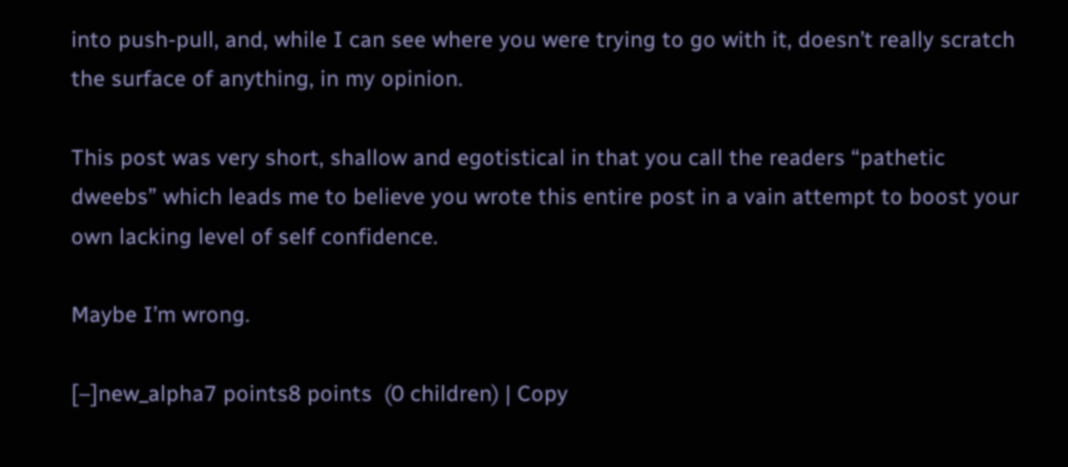into push-pull, and, while I can see where you were trying to go with it, doesn’t really scratch the surface of anything, in my opinion.

This post was very short, shallow and egotistical in that you call the readers “pathetic dweebs” which leads me to believe you wrote this entire post in a vain attempt to boost your own lacking level of self confidence.

Maybe I’m wrong.

[–]new_alpha7 points8 points  (0 children) | Copy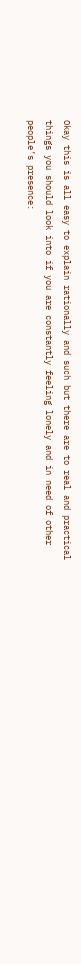Okay this is all easy to explain rationally and such but there are to real and practical things you should look into if you are constantly feeling lonely and in need of other people’s presence: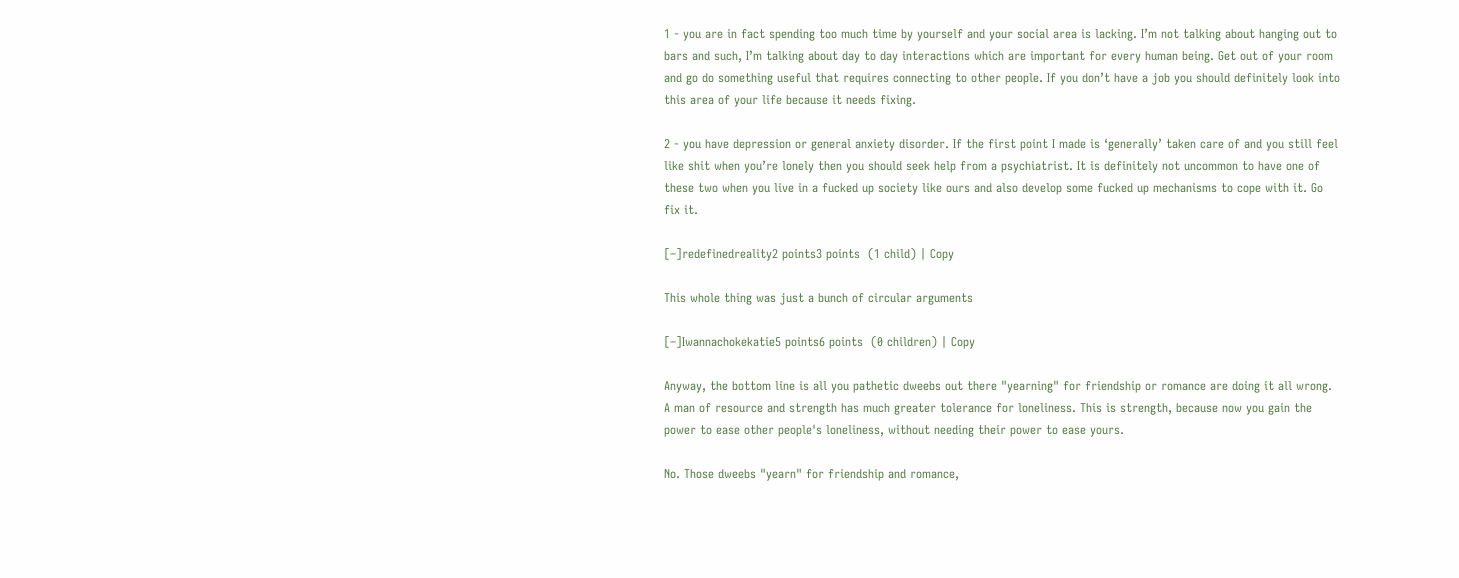1 - you are in fact spending too much time by yourself and your social area is lacking. I’m not talking about hanging out to bars and such, I’m talking about day to day interactions which are important for every human being. Get out of your room and go do something useful that requires connecting to other people. If you don’t have a job you should definitely look into this area of your life because it needs fixing.

2 - you have depression or general anxiety disorder. If the first point I made is ‘generally’ taken care of and you still feel like shit when you’re lonely then you should seek help from a psychiatrist. It is definitely not uncommon to have one of these two when you live in a fucked up society like ours and also develop some fucked up mechanisms to cope with it. Go fix it.

[–]redefinedreality2 points3 points  (1 child) | Copy

This whole thing was just a bunch of circular arguments

[–]Iwannachokekatie5 points6 points  (0 children) | Copy

Anyway, the bottom line is all you pathetic dweebs out there "yearning" for friendship or romance are doing it all wrong. A man of resource and strength has much greater tolerance for loneliness. This is strength, because now you gain the power to ease other people's loneliness, without needing their power to ease yours.

No. Those dweebs "yearn" for friendship and romance,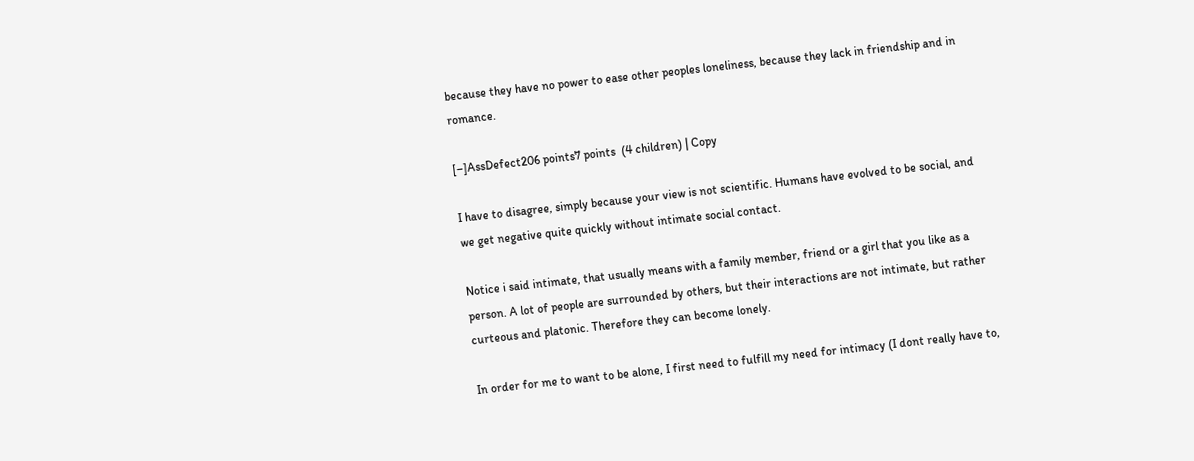because they have no power to ease other peoples loneliness, because they lack in friendship and in romance.

[–]AssDefect206 points7 points  (4 children) | Copy

I have to disagree, simply because your view is not scientific. Humans have evolved to be social, and we get negative quite quickly without intimate social contact.

Notice i said intimate, that usually means with a family member, friend or a girl that you like as a person. A lot of people are surrounded by others, but their interactions are not intimate, but rather curteous and platonic. Therefore they can become lonely.

In order for me to want to be alone, I first need to fulfill my need for intimacy (I dont really have to,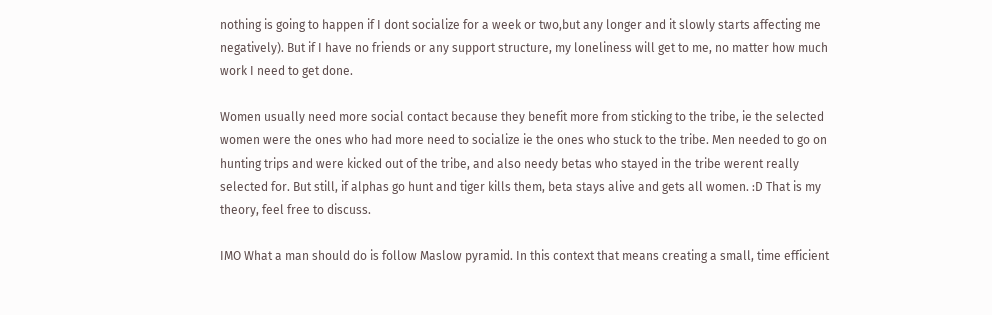nothing is going to happen if I dont socialize for a week or two,but any longer and it slowly starts affecting me negatively). But if I have no friends or any support structure, my loneliness will get to me, no matter how much work I need to get done.

Women usually need more social contact because they benefit more from sticking to the tribe, ie the selected women were the ones who had more need to socialize ie the ones who stuck to the tribe. Men needed to go on hunting trips and were kicked out of the tribe, and also needy betas who stayed in the tribe werent really selected for. But still, if alphas go hunt and tiger kills them, beta stays alive and gets all women. :D That is my theory, feel free to discuss.

IMO What a man should do is follow Maslow pyramid. In this context that means creating a small, time efficient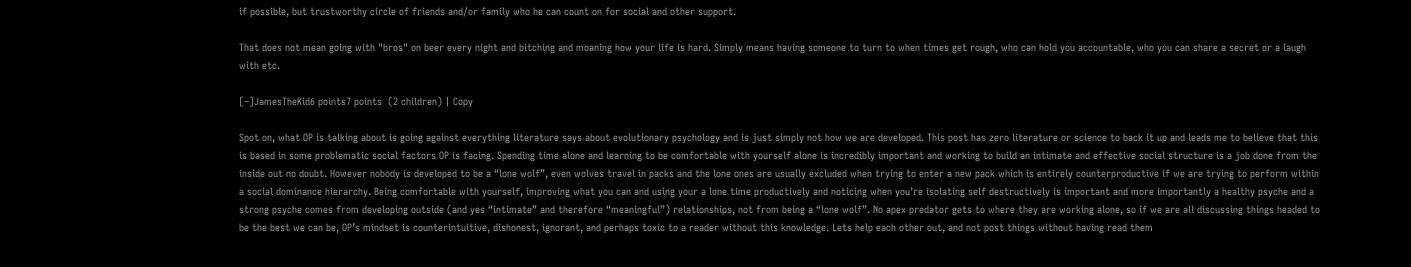if possible, but trustworthy circle of friends and/or family who he can count on for social and other support.

That does not mean going with "bros" on beer every night and bitching and moaning how your life is hard. Simply means having someone to turn to when times get rough, who can hold you accountable, who you can share a secret or a laugh with etc.

[–]JamesTheKid6 points7 points  (2 children) | Copy

Spot on, what OP is talking about is going against everything literature says about evolutionary psychology and is just simply not how we are developed. This post has zero literature or science to back it up and leads me to believe that this is based in some problematic social factors OP is facing. Spending time alone and learning to be comfortable with yourself alone is incredibly important and working to build an intimate and effective social structure is a job done from the inside out no doubt. However nobody is developed to be a “lone wolf”, even wolves travel in packs and the lone ones are usually excluded when trying to enter a new pack which is entirely counterproductive if we are trying to perform within a social dominance hierarchy. Being comfortable with yourself, improving what you can and using your a lone time productively and noticing when you’re isolating self destructively is important and more importantly a healthy psyche and a strong psyche comes from developing outside (and yes “intimate” and therefore “meaningful”) relationships, not from being a “lone wolf”. No apex predator gets to where they are working alone, so if we are all discussing things headed to be the best we can be, OP’s mindset is counterintuitive, dishonest, ignorant, and perhaps toxic to a reader without this knowledge. Lets help each other out, and not post things without having read them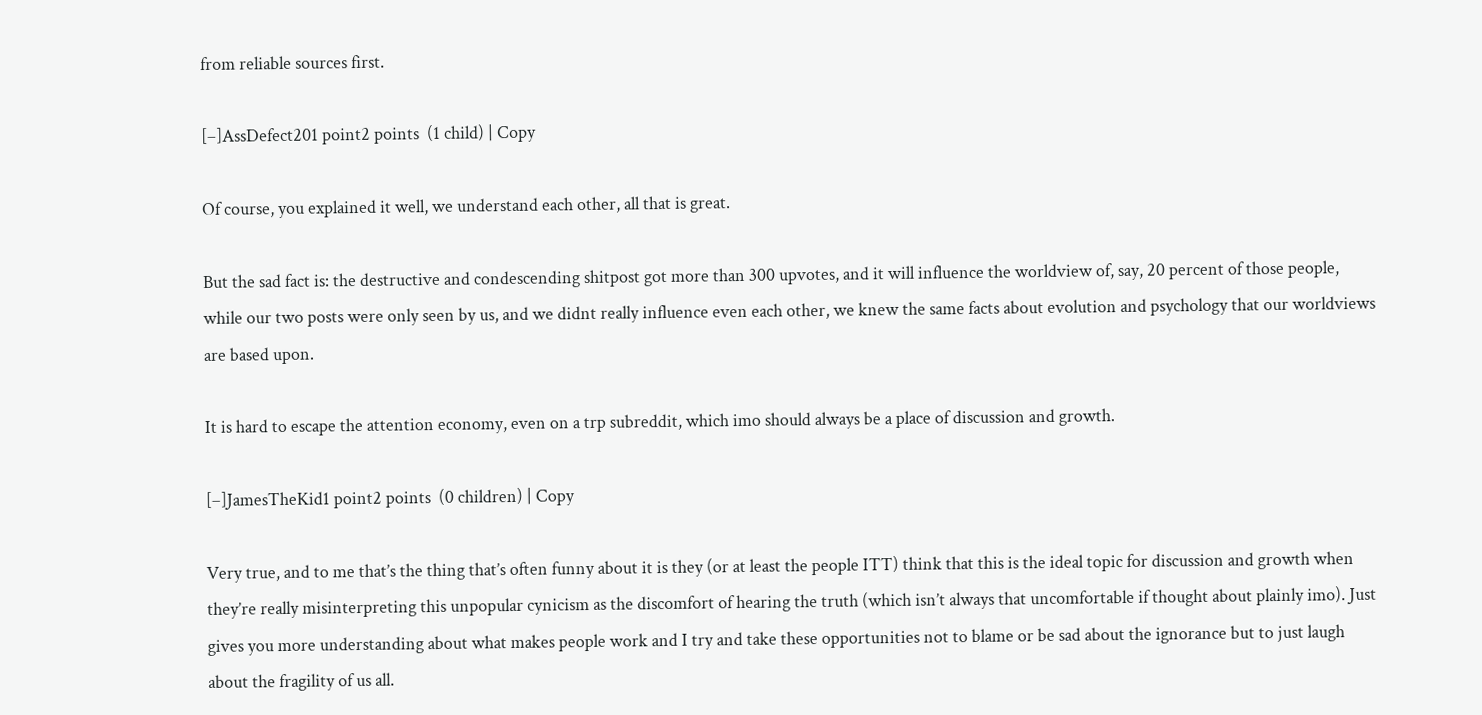from reliable sources first.

[–]AssDefect201 point2 points  (1 child) | Copy

Of course, you explained it well, we understand each other, all that is great.

But the sad fact is: the destructive and condescending shitpost got more than 300 upvotes, and it will influence the worldview of, say, 20 percent of those people, while our two posts were only seen by us, and we didnt really influence even each other, we knew the same facts about evolution and psychology that our worldviews are based upon.

It is hard to escape the attention economy, even on a trp subreddit, which imo should always be a place of discussion and growth.

[–]JamesTheKid1 point2 points  (0 children) | Copy

Very true, and to me that’s the thing that’s often funny about it is they (or at least the people ITT) think that this is the ideal topic for discussion and growth when they’re really misinterpreting this unpopular cynicism as the discomfort of hearing the truth (which isn’t always that uncomfortable if thought about plainly imo). Just gives you more understanding about what makes people work and I try and take these opportunities not to blame or be sad about the ignorance but to just laugh about the fragility of us all.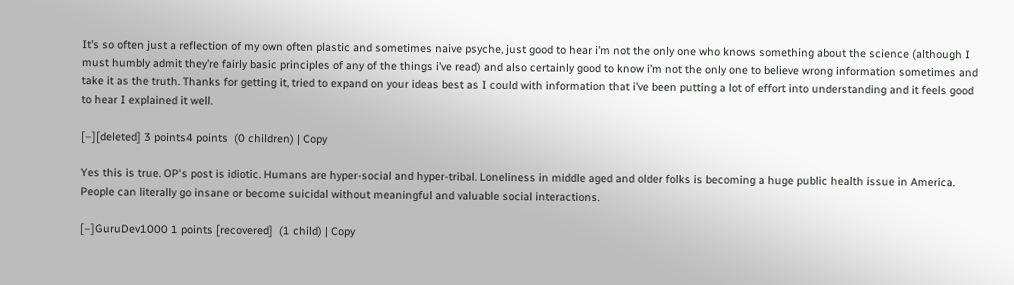It’s so often just a reflection of my own often plastic and sometimes naive psyche, just good to hear i’m not the only one who knows something about the science (although I must humbly admit they’re fairly basic principles of any of the things i’ve read) and also certainly good to know i’m not the only one to believe wrong information sometimes and take it as the truth. Thanks for getting it, tried to expand on your ideas best as I could with information that i’ve been putting a lot of effort into understanding and it feels good to hear I explained it well.

[–][deleted] 3 points4 points  (0 children) | Copy

Yes this is true. OP's post is idiotic. Humans are hyper-social and hyper-tribal. Loneliness in middle aged and older folks is becoming a huge public health issue in America. People can literally go insane or become suicidal without meaningful and valuable social interactions.

[–]GuruDev1000 1 points [recovered]  (1 child) | Copy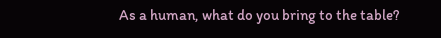As a human, what do you bring to the table?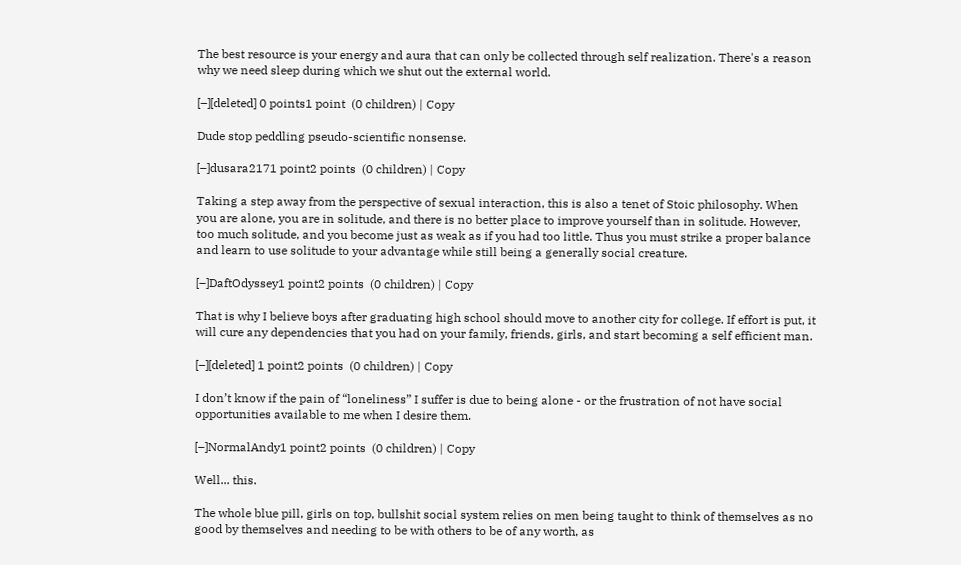The best resource is your energy and aura that can only be collected through self realization. There's a reason why we need sleep during which we shut out the external world.

[–][deleted] 0 points1 point  (0 children) | Copy

Dude stop peddling pseudo-scientific nonsense.

[–]dusara2171 point2 points  (0 children) | Copy

Taking a step away from the perspective of sexual interaction, this is also a tenet of Stoic philosophy. When you are alone, you are in solitude, and there is no better place to improve yourself than in solitude. However, too much solitude, and you become just as weak as if you had too little. Thus you must strike a proper balance and learn to use solitude to your advantage while still being a generally social creature.

[–]DaftOdyssey1 point2 points  (0 children) | Copy

That is why I believe boys after graduating high school should move to another city for college. If effort is put, it will cure any dependencies that you had on your family, friends, girls, and start becoming a self efficient man.

[–][deleted] 1 point2 points  (0 children) | Copy

I don’t know if the pain of “loneliness” I suffer is due to being alone - or the frustration of not have social opportunities available to me when I desire them.

[–]NormalAndy1 point2 points  (0 children) | Copy

Well... this.

The whole blue pill, girls on top, bullshit social system relies on men being taught to think of themselves as no good by themselves and needing to be with others to be of any worth, as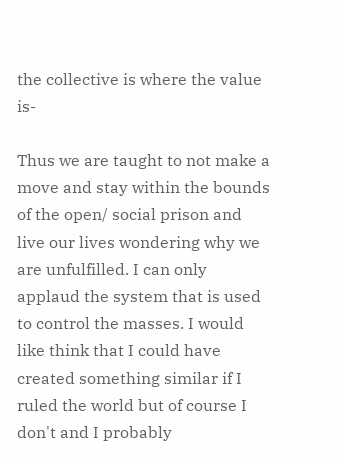the collective is where the value is-

Thus we are taught to not make a move and stay within the bounds of the open/ social prison and live our lives wondering why we are unfulfilled. I can only applaud the system that is used to control the masses. I would like think that I could have created something similar if I ruled the world but of course I don't and I probably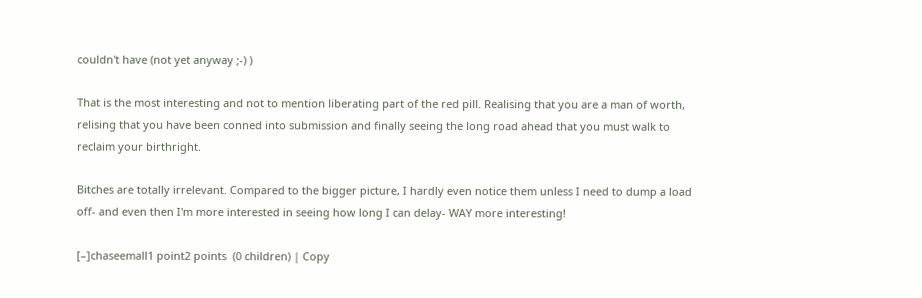couldn't have (not yet anyway ;-) )

That is the most interesting and not to mention liberating part of the red pill. Realising that you are a man of worth, relising that you have been conned into submission and finally seeing the long road ahead that you must walk to reclaim your birthright.

Bitches are totally irrelevant. Compared to the bigger picture, I hardly even notice them unless I need to dump a load off- and even then I'm more interested in seeing how long I can delay- WAY more interesting!

[–]chaseemall1 point2 points  (0 children) | Copy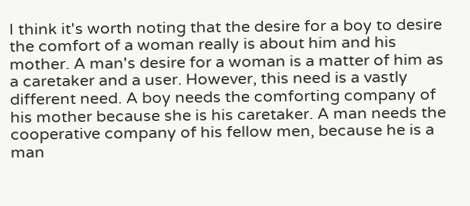I think it's worth noting that the desire for a boy to desire the comfort of a woman really is about him and his mother. A man's desire for a woman is a matter of him as a caretaker and a user. However, this need is a vastly different need. A boy needs the comforting company of his mother because she is his caretaker. A man needs the cooperative company of his fellow men, because he is a man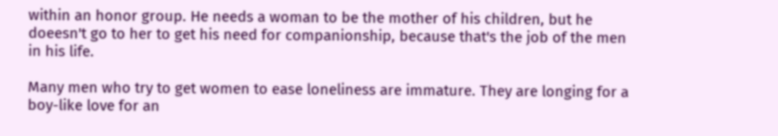within an honor group. He needs a woman to be the mother of his children, but he doeesn't go to her to get his need for companionship, because that's the job of the men in his life.

Many men who try to get women to ease loneliness are immature. They are longing for a boy-like love for an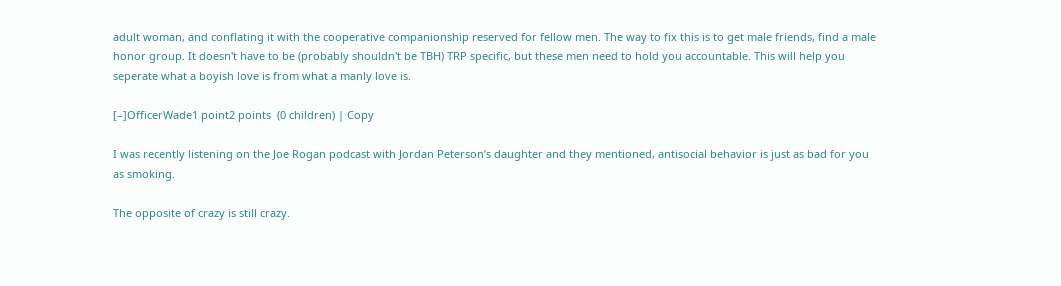adult woman, and conflating it with the cooperative companionship reserved for fellow men. The way to fix this is to get male friends, find a male honor group. It doesn't have to be (probably shouldn't be TBH) TRP specific, but these men need to hold you accountable. This will help you seperate what a boyish love is from what a manly love is.

[–]OfficerWade1 point2 points  (0 children) | Copy

I was recently listening on the Joe Rogan podcast with Jordan Peterson’s daughter and they mentioned, antisocial behavior is just as bad for you as smoking.

The opposite of crazy is still crazy.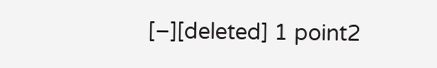[–][deleted] 1 point2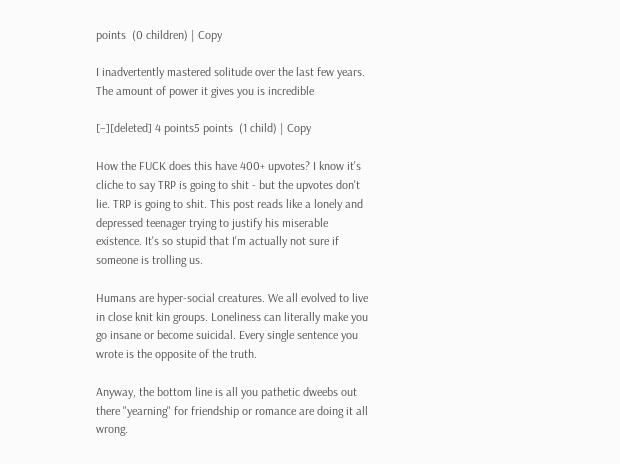points  (0 children) | Copy

I inadvertently mastered solitude over the last few years. The amount of power it gives you is incredible

[–][deleted] 4 points5 points  (1 child) | Copy

How the FUCK does this have 400+ upvotes? I know it's cliche to say TRP is going to shit - but the upvotes don't lie. TRP is going to shit. This post reads like a lonely and depressed teenager trying to justify his miserable existence. It's so stupid that I'm actually not sure if someone is trolling us.

Humans are hyper-social creatures. We all evolved to live in close knit kin groups. Loneliness can literally make you go insane or become suicidal. Every single sentence you wrote is the opposite of the truth.

Anyway, the bottom line is all you pathetic dweebs out there "yearning" for friendship or romance are doing it all wrong.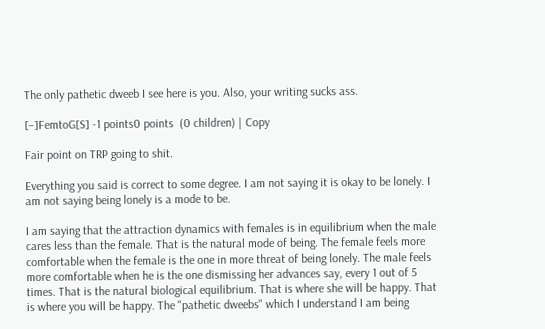The only pathetic dweeb I see here is you. Also, your writing sucks ass.

[–]FemtoG[S] -1 points0 points  (0 children) | Copy

Fair point on TRP going to shit.

Everything you said is correct to some degree. I am not saying it is okay to be lonely. I am not saying being lonely is a mode to be.

I am saying that the attraction dynamics with females is in equilibrium when the male cares less than the female. That is the natural mode of being. The female feels more comfortable when the female is the one in more threat of being lonely. The male feels more comfortable when he is the one dismissing her advances say, every 1 out of 5 times. That is the natural biological equilibrium. That is where she will be happy. That is where you will be happy. The "pathetic dweebs" which I understand I am being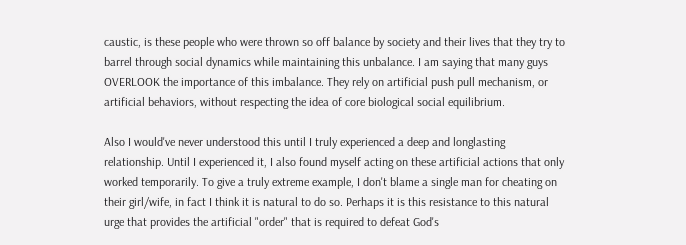caustic, is these people who were thrown so off balance by society and their lives that they try to barrel through social dynamics while maintaining this unbalance. I am saying that many guys OVERLOOK the importance of this imbalance. They rely on artificial push pull mechanism, or artificial behaviors, without respecting the idea of core biological social equilibrium.

Also I would've never understood this until I truly experienced a deep and longlasting relationship. Until I experienced it, I also found myself acting on these artificial actions that only worked temporarily. To give a truly extreme example, I don't blame a single man for cheating on their girl/wife, in fact I think it is natural to do so. Perhaps it is this resistance to this natural urge that provides the artificial "order" that is required to defeat God's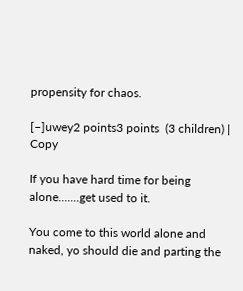propensity for chaos.

[–]uwey2 points3 points  (3 children) | Copy

If you have hard time for being alone.......get used to it.

You come to this world alone and naked, yo should die and parting the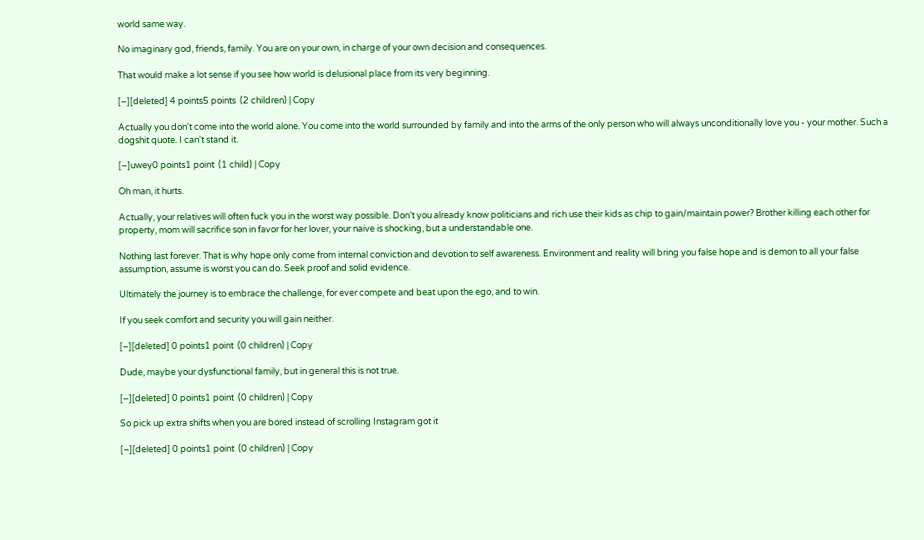world same way.

No imaginary god, friends, family. You are on your own, in charge of your own decision and consequences.

That would make a lot sense if you see how world is delusional place from its very beginning.

[–][deleted] 4 points5 points  (2 children) | Copy

Actually you don't come into the world alone. You come into the world surrounded by family and into the arms of the only person who will always unconditionally love you - your mother. Such a dogshit quote. I can't stand it.

[–]uwey0 points1 point  (1 child) | Copy

Oh man, it hurts.

Actually, your relatives will often fuck you in the worst way possible. Don’t you already know politicians and rich use their kids as chip to gain/maintain power? Brother killing each other for property, mom will sacrifice son in favor for her lover, your naive is shocking, but a understandable one.

Nothing last forever. That is why hope only come from internal conviction and devotion to self awareness. Environment and reality will bring you false hope and is demon to all your false assumption, assume is worst you can do. Seek proof and solid evidence.

Ultimately the journey is to embrace the challenge, for ever compete and beat upon the ego, and to win.

If you seek comfort and security you will gain neither.

[–][deleted] 0 points1 point  (0 children) | Copy

Dude, maybe your dysfunctional family, but in general this is not true.

[–][deleted] 0 points1 point  (0 children) | Copy

So pick up extra shifts when you are bored instead of scrolling Instagram got it

[–][deleted] 0 points1 point  (0 children) | Copy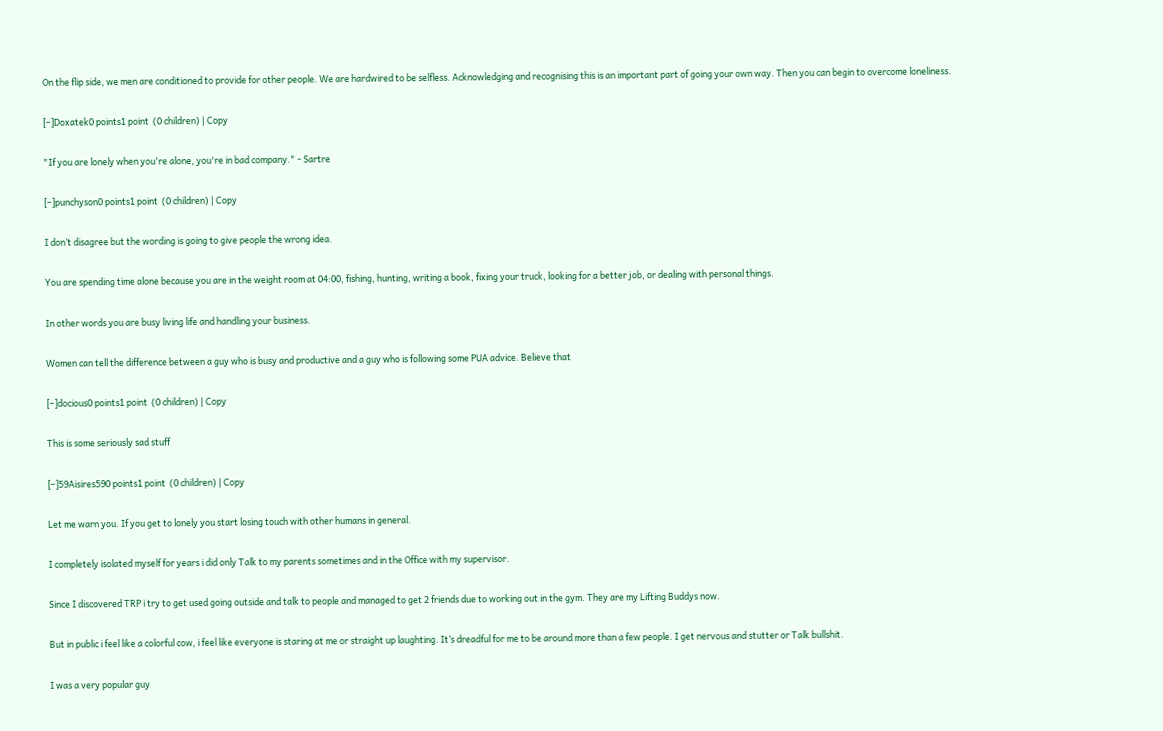On the flip side, we men are conditioned to provide for other people. We are hardwired to be selfless. Acknowledging and recognising this is an important part of going your own way. Then you can begin to overcome loneliness.

[–]Doxatek0 points1 point  (0 children) | Copy

"If you are lonely when you're alone, you're in bad company." - Sartre

[–]punchyson0 points1 point  (0 children) | Copy

I don’t disagree but the wording is going to give people the wrong idea.

You are spending time alone because you are in the weight room at 04:00, fishing, hunting, writing a book, fixing your truck, looking for a better job, or dealing with personal things.

In other words you are busy living life and handling your business.

Women can tell the difference between a guy who is busy and productive and a guy who is following some PUA advice. Believe that

[–]docious0 points1 point  (0 children) | Copy

This is some seriously sad stuff

[–]59Aisires590 points1 point  (0 children) | Copy

Let me warn you. If you get to lonely you start losing touch with other humans in general.

I completely isolated myself for years i did only Talk to my parents sometimes and in the Office with my supervisor.

Since I discovered TRP i try to get used going outside and talk to people and managed to get 2 friends due to working out in the gym. They are my Lifting Buddys now.

But in public i feel like a colorful cow, i feel like everyone is staring at me or straight up laughting. It’s dreadful for me to be around more than a few people. I get nervous and stutter or Talk bullshit.

I was a very popular guy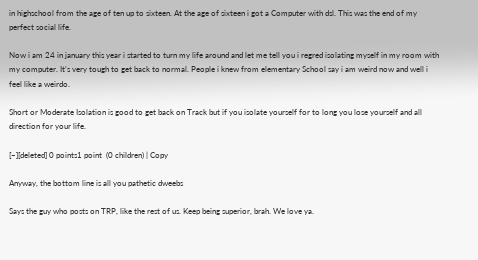in highschool from the age of ten up to sixteen. At the age of sixteen i got a Computer with dsl. This was the end of my perfect social life.

Now i am 24 in january this year i started to turn my life around and let me tell you i regred isolating myself in my room with my computer. It’s very tough to get back to normal. People i knew from elementary School say i am weird now and well i feel like a weirdo.

Short or Moderate Isolation is good to get back on Track but if you isolate yourself for to long you lose yourself and all direction for your life.

[–][deleted] 0 points1 point  (0 children) | Copy

Anyway, the bottom line is all you pathetic dweebs

Says the guy who posts on TRP, like the rest of us. Keep being superior, brah. We love ya.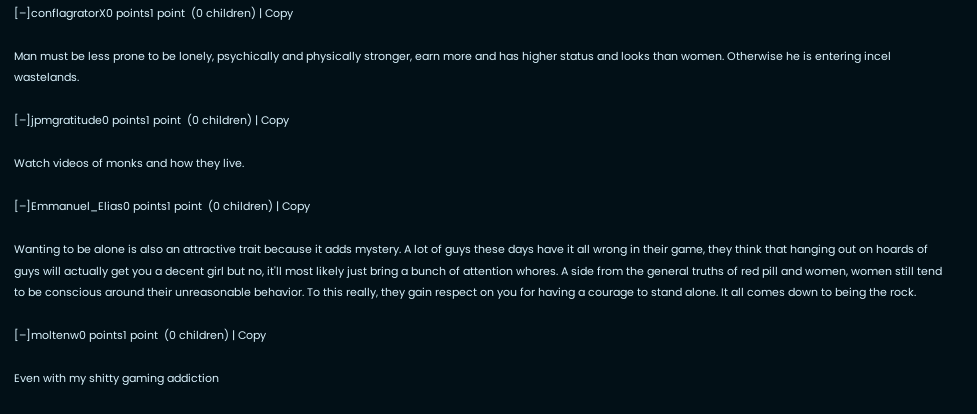[–]conflagratorX0 points1 point  (0 children) | Copy

Man must be less prone to be lonely, psychically and physically stronger, earn more and has higher status and looks than women. Otherwise he is entering incel wastelands.

[–]jpmgratitude0 points1 point  (0 children) | Copy

Watch videos of monks and how they live.

[–]Emmanuel_Elias0 points1 point  (0 children) | Copy

Wanting to be alone is also an attractive trait because it adds mystery. A lot of guys these days have it all wrong in their game, they think that hanging out on hoards of guys will actually get you a decent girl but no, it'll most likely just bring a bunch of attention whores. A side from the general truths of red pill and women, women still tend to be conscious around their unreasonable behavior. To this really, they gain respect on you for having a courage to stand alone. It all comes down to being the rock.

[–]moltenw0 points1 point  (0 children) | Copy

Even with my shitty gaming addiction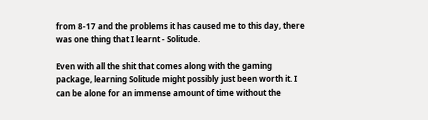from 8-17 and the problems it has caused me to this day, there was one thing that I learnt - Solitude.

Even with all the shit that comes along with the gaming package, learning Solitude might possibly just been worth it. I can be alone for an immense amount of time without the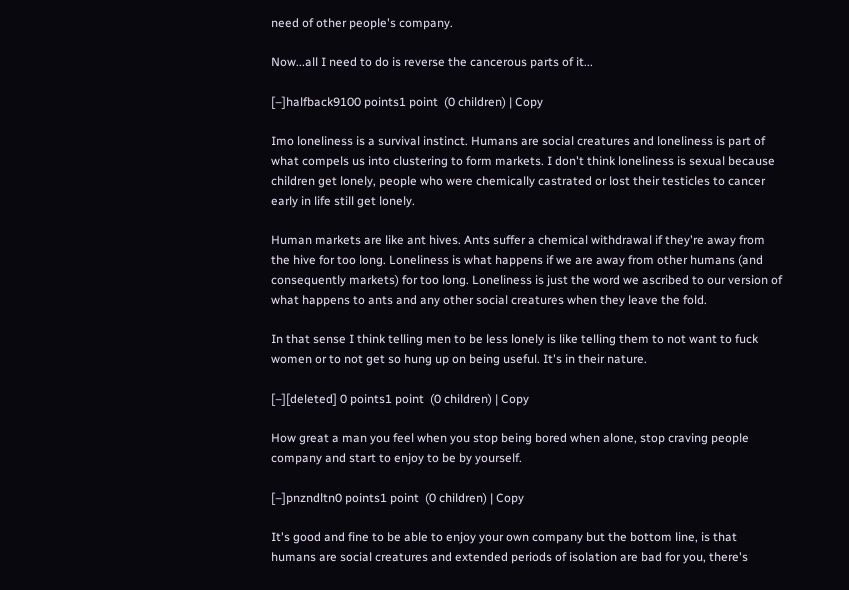need of other people's company.

Now...all I need to do is reverse the cancerous parts of it...

[–]halfback9100 points1 point  (0 children) | Copy

Imo loneliness is a survival instinct. Humans are social creatures and loneliness is part of what compels us into clustering to form markets. I don't think loneliness is sexual because children get lonely, people who were chemically castrated or lost their testicles to cancer early in life still get lonely.

Human markets are like ant hives. Ants suffer a chemical withdrawal if they're away from the hive for too long. Loneliness is what happens if we are away from other humans (and consequently markets) for too long. Loneliness is just the word we ascribed to our version of what happens to ants and any other social creatures when they leave the fold.

In that sense I think telling men to be less lonely is like telling them to not want to fuck women or to not get so hung up on being useful. It's in their nature.

[–][deleted] 0 points1 point  (0 children) | Copy

How great a man you feel when you stop being bored when alone, stop craving people company and start to enjoy to be by yourself.

[–]pnzndltn0 points1 point  (0 children) | Copy

It's good and fine to be able to enjoy your own company but the bottom line, is that humans are social creatures and extended periods of isolation are bad for you, there's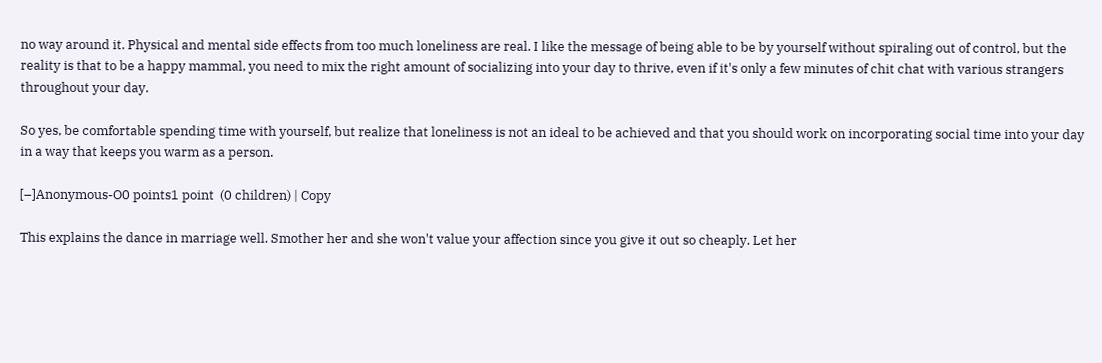no way around it. Physical and mental side effects from too much loneliness are real. I like the message of being able to be by yourself without spiraling out of control, but the reality is that to be a happy mammal, you need to mix the right amount of socializing into your day to thrive, even if it's only a few minutes of chit chat with various strangers throughout your day.

So yes, be comfortable spending time with yourself, but realize that loneliness is not an ideal to be achieved and that you should work on incorporating social time into your day in a way that keeps you warm as a person.

[–]Anonymous-O0 points1 point  (0 children) | Copy

This explains the dance in marriage well. Smother her and she won't value your affection since you give it out so cheaply. Let her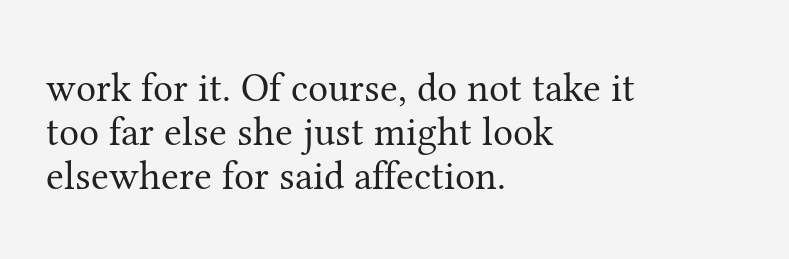work for it. Of course, do not take it too far else she just might look elsewhere for said affection.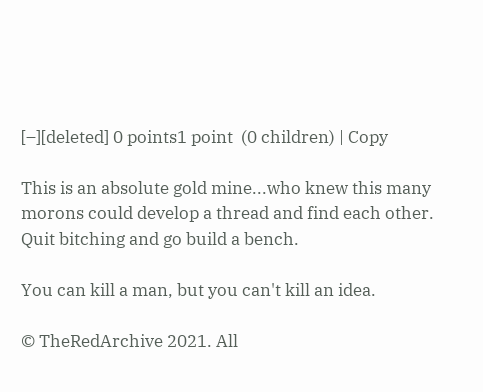[–][deleted] 0 points1 point  (0 children) | Copy

This is an absolute gold mine...who knew this many morons could develop a thread and find each other. Quit bitching and go build a bench.

You can kill a man, but you can't kill an idea.

© TheRedArchive 2021. All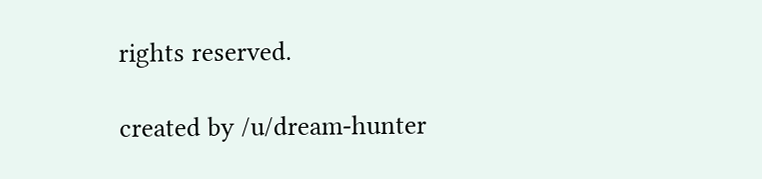rights reserved.

created by /u/dream-hunter